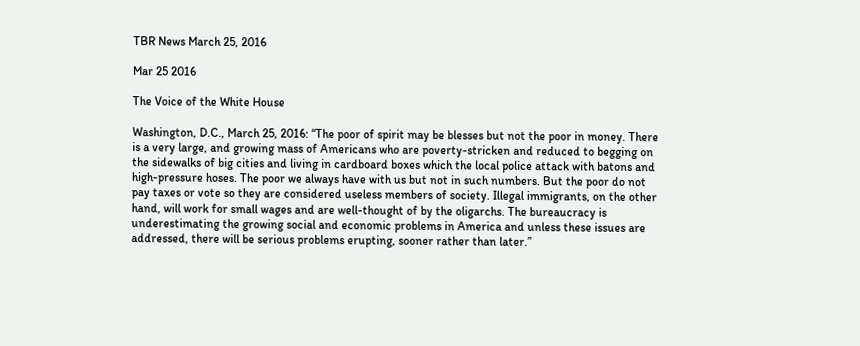TBR News March 25, 2016

Mar 25 2016

The Voice of the White House

Washington, D.C., March 25, 2016: “The poor of spirit may be blesses but not the poor in money. There is a very large, and growing mass of Americans who are poverty-stricken and reduced to begging on the sidewalks of big cities and living in cardboard boxes which the local police attack with batons and high-pressure hoses. The poor we always have with us but not in such numbers. But the poor do not pay taxes or vote so they are considered useless members of society. Illegal immigrants, on the other hand, will work for small wages and are well-thought of by the oligarchs. The bureaucracy is underestimating the growing social and economic problems in America and unless these issues are addressed, there will be serious problems erupting, sooner rather than later.”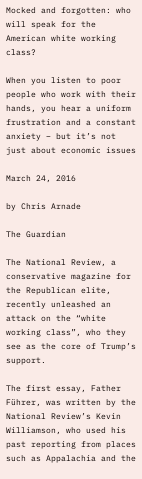Mocked and forgotten: who will speak for the American white working class?

When you listen to poor people who work with their hands, you hear a uniform frustration and a constant anxiety – but it’s not just about economic issues

March 24, 2016

by Chris Arnade

The Guardian

The National Review, a conservative magazine for the Republican elite, recently unleashed an attack on the “white working class”, who they see as the core of Trump’s support.

The first essay, Father Führer, was written by the National Review’s Kevin Williamson, who used his past reporting from places such as Appalachia and the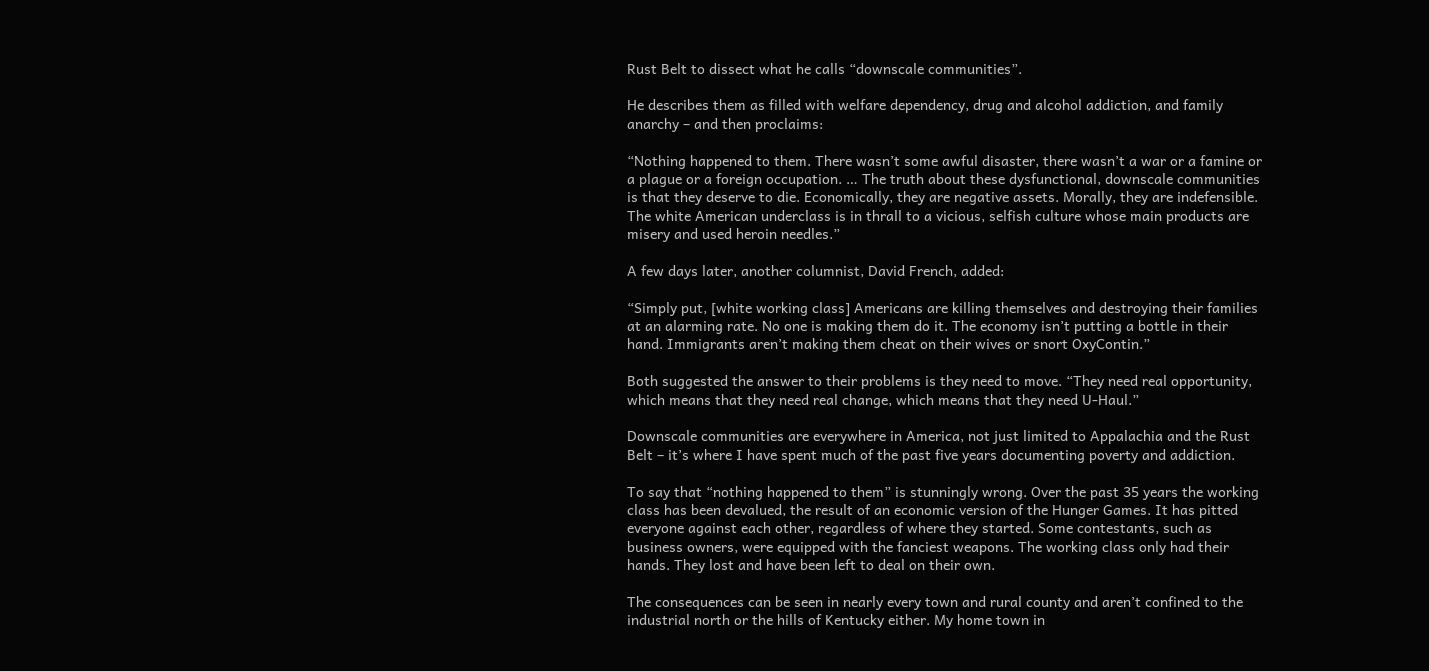Rust Belt to dissect what he calls “downscale communities”.

He describes them as filled with welfare dependency, drug and alcohol addiction, and family anarchy – and then proclaims:

“Nothing happened to them. There wasn’t some awful disaster, there wasn’t a war or a famine or a plague or a foreign occupation. … The truth about these dysfunctional, downscale communities is that they deserve to die. Economically, they are negative assets. Morally, they are indefensible. The white American underclass is in thrall to a vicious, selfish culture whose main products are misery and used heroin needles.”

A few days later, another columnist, David French, added:

“Simply put, [white working class] Americans are killing themselves and destroying their families at an alarming rate. No one is making them do it. The economy isn’t putting a bottle in their hand. Immigrants aren’t making them cheat on their wives or snort OxyContin.”

Both suggested the answer to their problems is they need to move. “They need real opportunity, which means that they need real change, which means that they need U-Haul.”

Downscale communities are everywhere in America, not just limited to Appalachia and the Rust Belt – it’s where I have spent much of the past five years documenting poverty and addiction.

To say that “nothing happened to them” is stunningly wrong. Over the past 35 years the working class has been devalued, the result of an economic version of the Hunger Games. It has pitted everyone against each other, regardless of where they started. Some contestants, such as business owners, were equipped with the fanciest weapons. The working class only had their hands. They lost and have been left to deal on their own.

The consequences can be seen in nearly every town and rural county and aren’t confined to the industrial north or the hills of Kentucky either. My home town in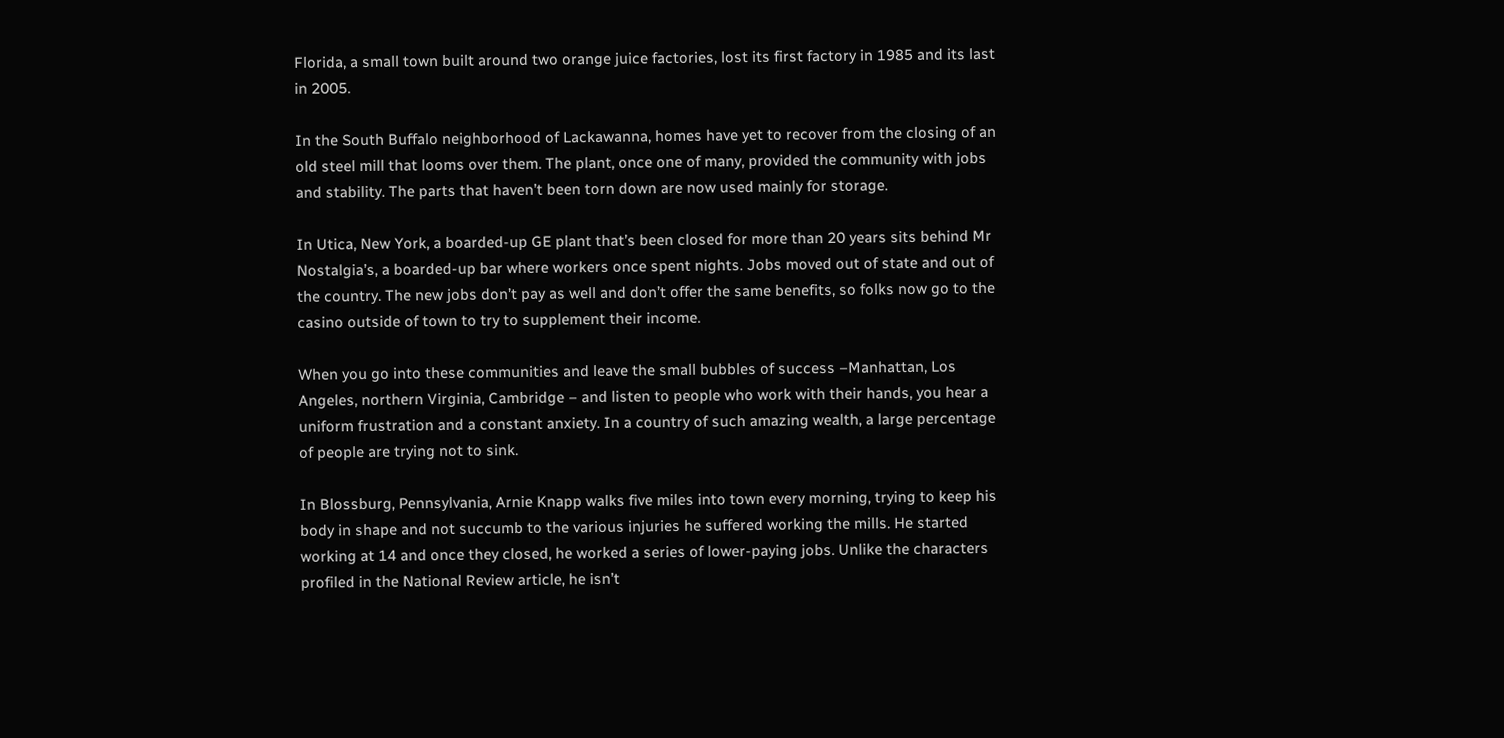Florida, a small town built around two orange juice factories, lost its first factory in 1985 and its last in 2005.

In the South Buffalo neighborhood of Lackawanna, homes have yet to recover from the closing of an old steel mill that looms over them. The plant, once one of many, provided the community with jobs and stability. The parts that haven’t been torn down are now used mainly for storage.

In Utica, New York, a boarded-up GE plant that’s been closed for more than 20 years sits behind Mr Nostalgia’s, a boarded-up bar where workers once spent nights. Jobs moved out of state and out of the country. The new jobs don’t pay as well and don’t offer the same benefits, so folks now go to the casino outside of town to try to supplement their income.

When you go into these communities and leave the small bubbles of success –Manhattan, Los Angeles, northern Virginia, Cambridge – and listen to people who work with their hands, you hear a uniform frustration and a constant anxiety. In a country of such amazing wealth, a large percentage of people are trying not to sink.

In Blossburg, Pennsylvania, Arnie Knapp walks five miles into town every morning, trying to keep his body in shape and not succumb to the various injuries he suffered working the mills. He started working at 14 and once they closed, he worked a series of lower-paying jobs. Unlike the characters profiled in the National Review article, he isn’t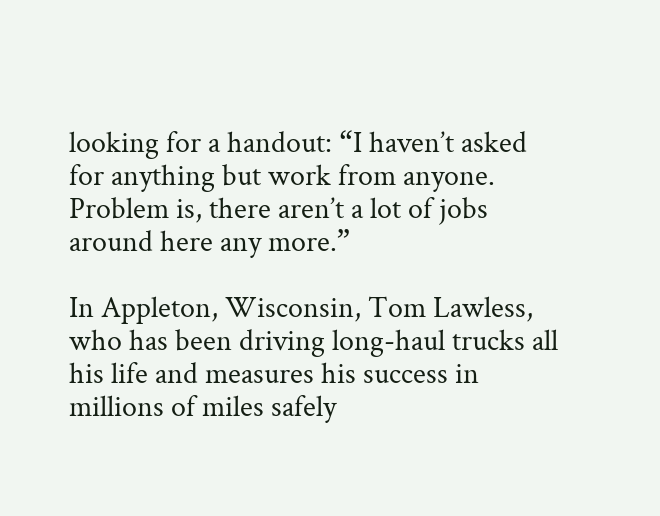looking for a handout: “I haven’t asked for anything but work from anyone. Problem is, there aren’t a lot of jobs around here any more.”

In Appleton, Wisconsin, Tom Lawless, who has been driving long-haul trucks all his life and measures his success in millions of miles safely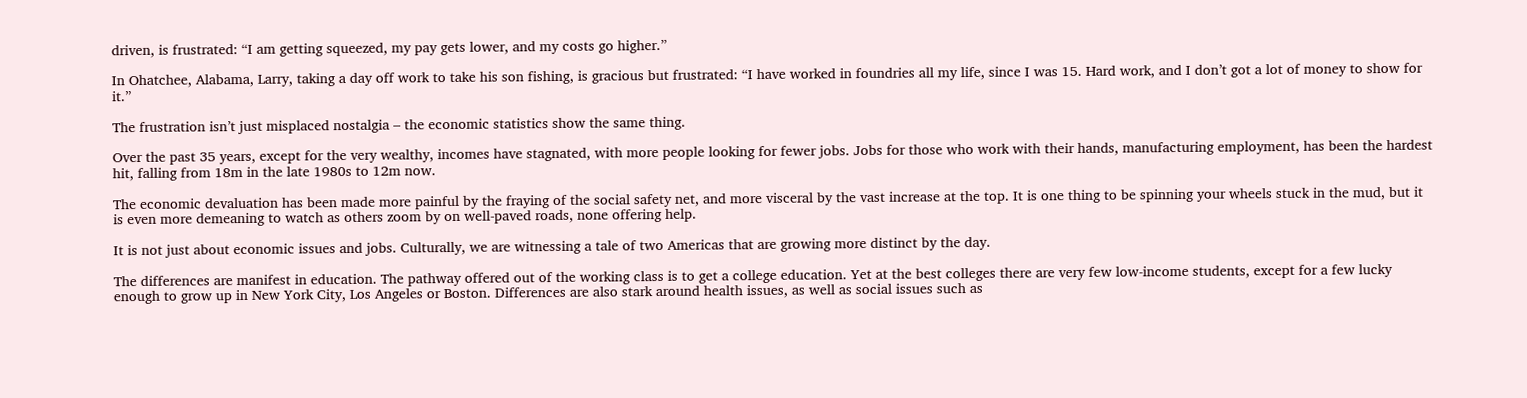driven, is frustrated: “I am getting squeezed, my pay gets lower, and my costs go higher.”

In Ohatchee, Alabama, Larry, taking a day off work to take his son fishing, is gracious but frustrated: “I have worked in foundries all my life, since I was 15. Hard work, and I don’t got a lot of money to show for it.”

The frustration isn’t just misplaced nostalgia – the economic statistics show the same thing.

Over the past 35 years, except for the very wealthy, incomes have stagnated, with more people looking for fewer jobs. Jobs for those who work with their hands, manufacturing employment, has been the hardest hit, falling from 18m in the late 1980s to 12m now.

The economic devaluation has been made more painful by the fraying of the social safety net, and more visceral by the vast increase at the top. It is one thing to be spinning your wheels stuck in the mud, but it is even more demeaning to watch as others zoom by on well-paved roads, none offering help.

It is not just about economic issues and jobs. Culturally, we are witnessing a tale of two Americas that are growing more distinct by the day.

The differences are manifest in education. The pathway offered out of the working class is to get a college education. Yet at the best colleges there are very few low-income students, except for a few lucky enough to grow up in New York City, Los Angeles or Boston. Differences are also stark around health issues, as well as social issues such as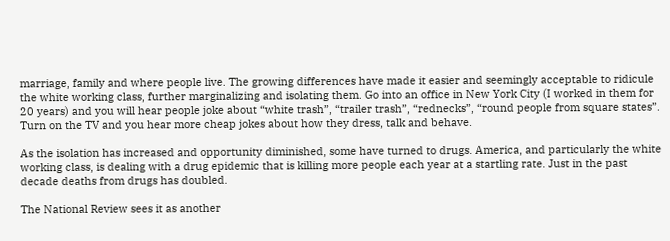marriage, family and where people live. The growing differences have made it easier and seemingly acceptable to ridicule the white working class, further marginalizing and isolating them. Go into an office in New York City (I worked in them for 20 years) and you will hear people joke about “white trash”, “trailer trash”, “rednecks”, “round people from square states”. Turn on the TV and you hear more cheap jokes about how they dress, talk and behave.

As the isolation has increased and opportunity diminished, some have turned to drugs. America, and particularly the white working class, is dealing with a drug epidemic that is killing more people each year at a startling rate. Just in the past decade deaths from drugs has doubled.

The National Review sees it as another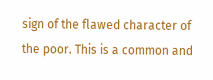sign of the flawed character of the poor. This is a common and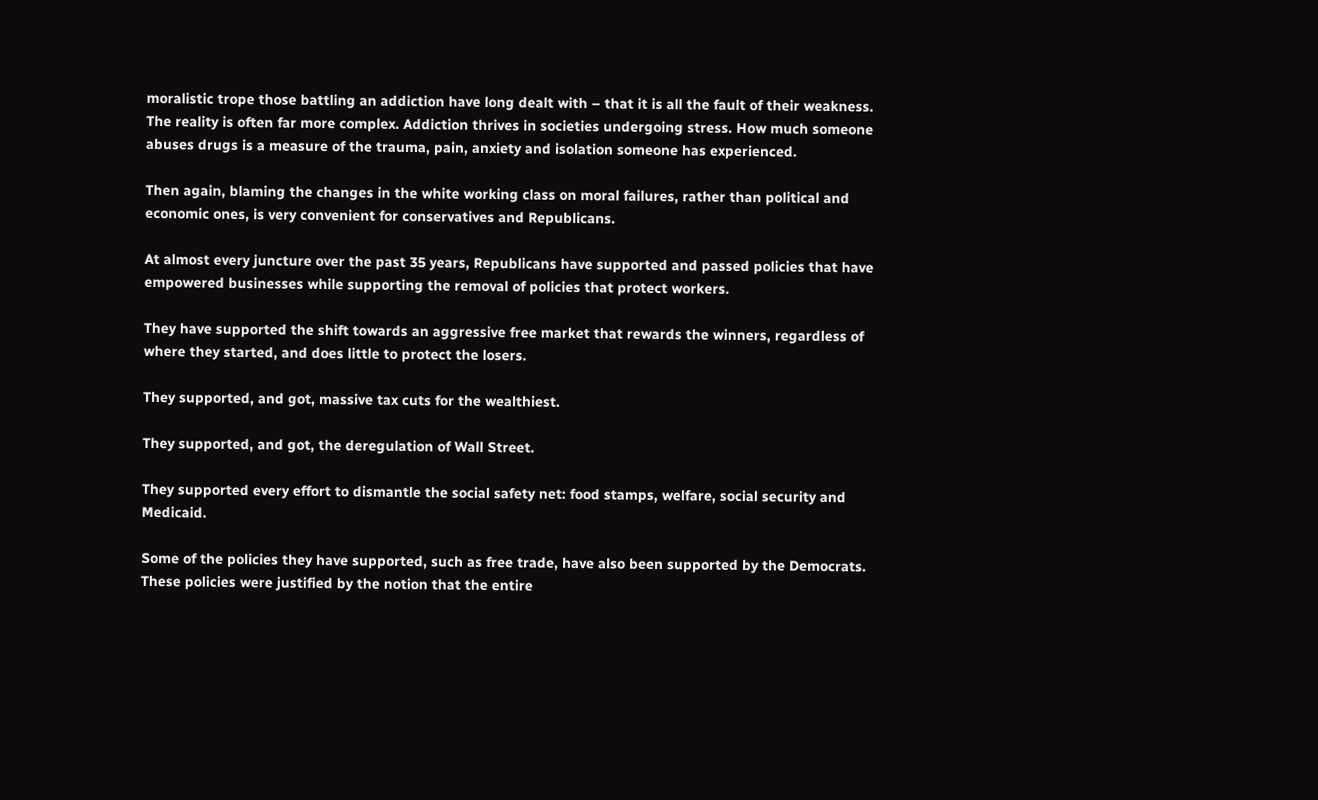moralistic trope those battling an addiction have long dealt with – that it is all the fault of their weakness. The reality is often far more complex. Addiction thrives in societies undergoing stress. How much someone abuses drugs is a measure of the trauma, pain, anxiety and isolation someone has experienced.

Then again, blaming the changes in the white working class on moral failures, rather than political and economic ones, is very convenient for conservatives and Republicans.

At almost every juncture over the past 35 years, Republicans have supported and passed policies that have empowered businesses while supporting the removal of policies that protect workers.

They have supported the shift towards an aggressive free market that rewards the winners, regardless of where they started, and does little to protect the losers.

They supported, and got, massive tax cuts for the wealthiest.

They supported, and got, the deregulation of Wall Street.

They supported every effort to dismantle the social safety net: food stamps, welfare, social security and Medicaid.

Some of the policies they have supported, such as free trade, have also been supported by the Democrats. These policies were justified by the notion that the entire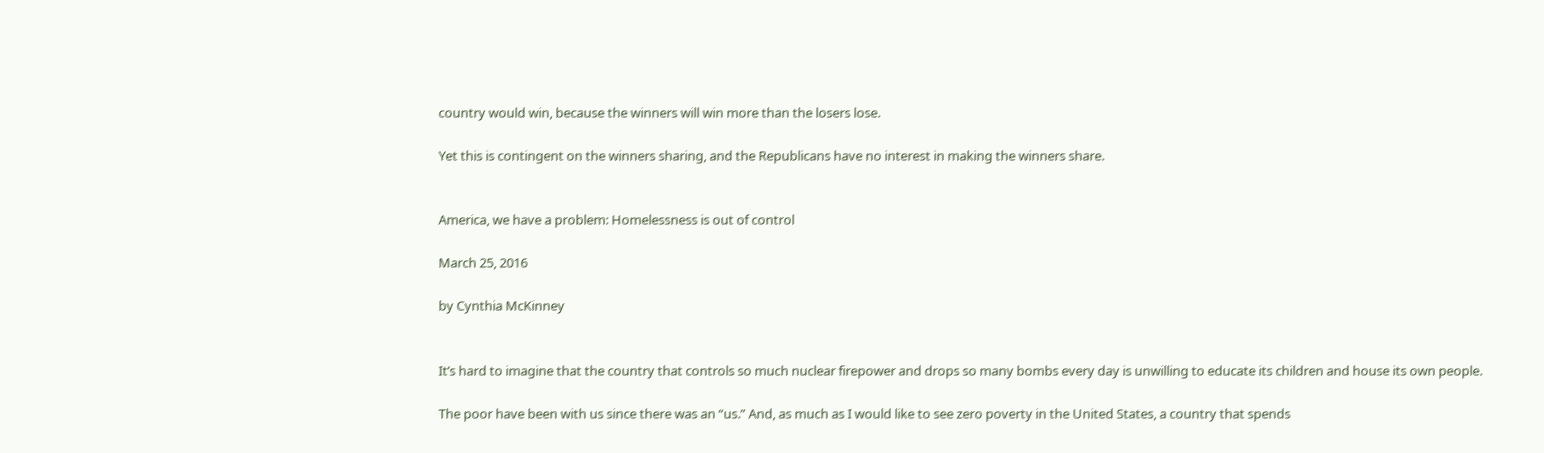country would win, because the winners will win more than the losers lose.

Yet this is contingent on the winners sharing, and the Republicans have no interest in making the winners share.


America, we have a problem: Homelessness is out of control

March 25, 2016

by Cynthia McKinney


It’s hard to imagine that the country that controls so much nuclear firepower and drops so many bombs every day is unwilling to educate its children and house its own people.

The poor have been with us since there was an “us.” And, as much as I would like to see zero poverty in the United States, a country that spends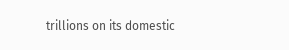trillions on its domestic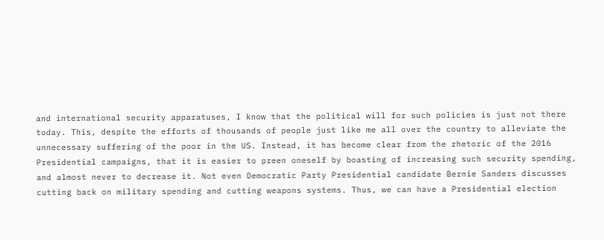and international security apparatuses, I know that the political will for such policies is just not there today. This, despite the efforts of thousands of people just like me all over the country to alleviate the unnecessary suffering of the poor in the US. Instead, it has become clear from the rhetoric of the 2016 Presidential campaigns, that it is easier to preen oneself by boasting of increasing such security spending, and almost never to decrease it. Not even Democratic Party Presidential candidate Bernie Sanders discusses cutting back on military spending and cutting weapons systems. Thus, we can have a Presidential election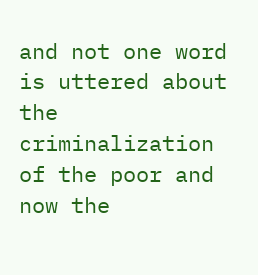and not one word is uttered about the criminalization of the poor and now the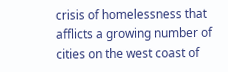crisis of homelessness that afflicts a growing number of cities on the west coast of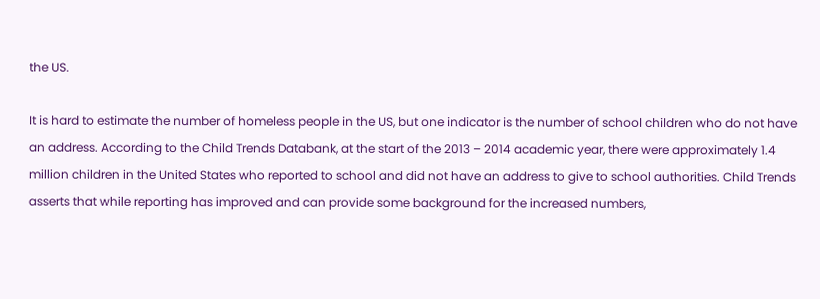the US.

It is hard to estimate the number of homeless people in the US, but one indicator is the number of school children who do not have an address. According to the Child Trends Databank, at the start of the 2013 – 2014 academic year, there were approximately 1.4 million children in the United States who reported to school and did not have an address to give to school authorities. Child Trends asserts that while reporting has improved and can provide some background for the increased numbers,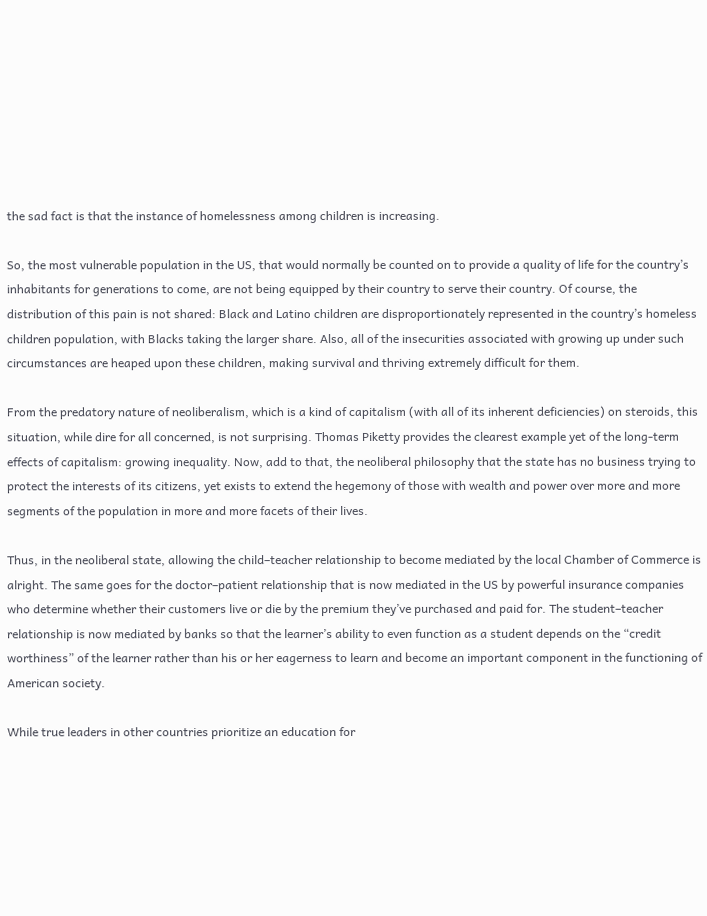the sad fact is that the instance of homelessness among children is increasing.

So, the most vulnerable population in the US, that would normally be counted on to provide a quality of life for the country’s inhabitants for generations to come, are not being equipped by their country to serve their country. Of course, the distribution of this pain is not shared: Black and Latino children are disproportionately represented in the country’s homeless children population, with Blacks taking the larger share. Also, all of the insecurities associated with growing up under such circumstances are heaped upon these children, making survival and thriving extremely difficult for them.

From the predatory nature of neoliberalism, which is a kind of capitalism (with all of its inherent deficiencies) on steroids, this situation, while dire for all concerned, is not surprising. Thomas Piketty provides the clearest example yet of the long-term effects of capitalism: growing inequality. Now, add to that, the neoliberal philosophy that the state has no business trying to protect the interests of its citizens, yet exists to extend the hegemony of those with wealth and power over more and more segments of the population in more and more facets of their lives.

Thus, in the neoliberal state, allowing the child–teacher relationship to become mediated by the local Chamber of Commerce is alright. The same goes for the doctor–patient relationship that is now mediated in the US by powerful insurance companies who determine whether their customers live or die by the premium they’ve purchased and paid for. The student–teacher relationship is now mediated by banks so that the learner’s ability to even function as a student depends on the “credit worthiness” of the learner rather than his or her eagerness to learn and become an important component in the functioning of American society.

While true leaders in other countries prioritize an education for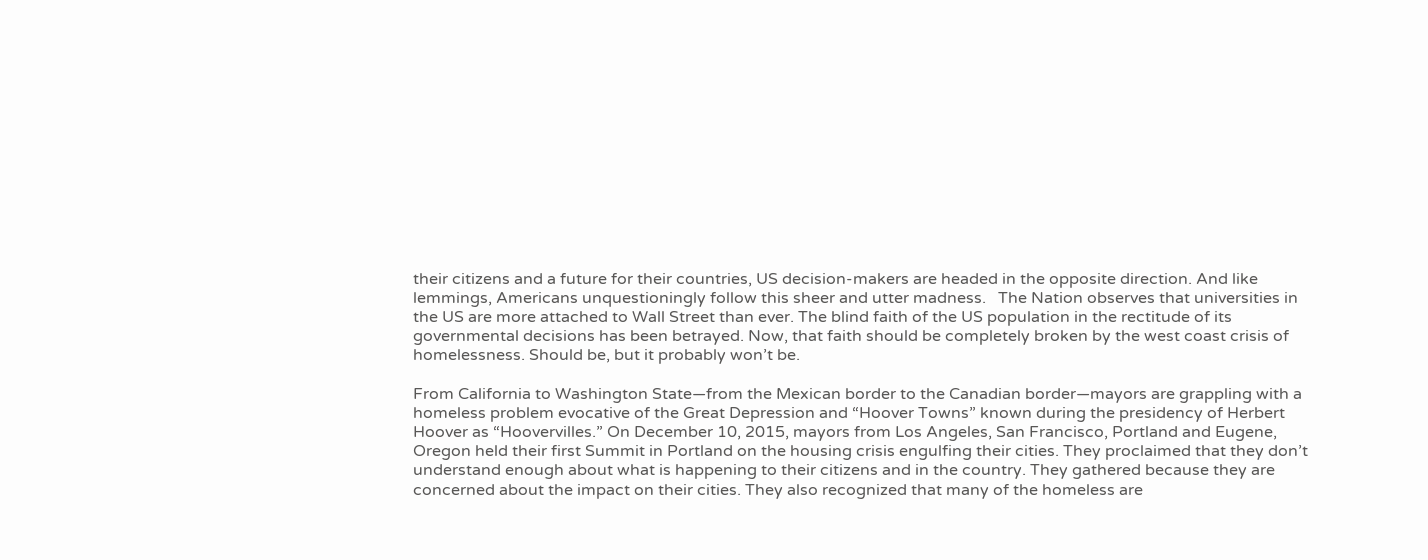their citizens and a future for their countries, US decision-makers are headed in the opposite direction. And like lemmings, Americans unquestioningly follow this sheer and utter madness.   The Nation observes that universities in the US are more attached to Wall Street than ever. The blind faith of the US population in the rectitude of its governmental decisions has been betrayed. Now, that faith should be completely broken by the west coast crisis of homelessness. Should be, but it probably won’t be.

From California to Washington State—from the Mexican border to the Canadian border—mayors are grappling with a homeless problem evocative of the Great Depression and “Hoover Towns” known during the presidency of Herbert Hoover as “Hoovervilles.” On December 10, 2015, mayors from Los Angeles, San Francisco, Portland and Eugene, Oregon held their first Summit in Portland on the housing crisis engulfing their cities. They proclaimed that they don’t understand enough about what is happening to their citizens and in the country. They gathered because they are concerned about the impact on their cities. They also recognized that many of the homeless are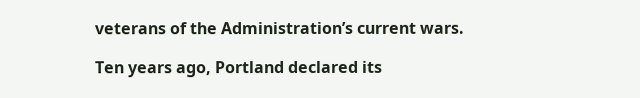veterans of the Administration’s current wars.

Ten years ago, Portland declared its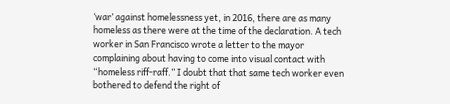‘war’ against homelessness yet, in 2016, there are as many homeless as there were at the time of the declaration. A tech worker in San Francisco wrote a letter to the mayor complaining about having to come into visual contact with “homeless riff-raff.” I doubt that that same tech worker even bothered to defend the right of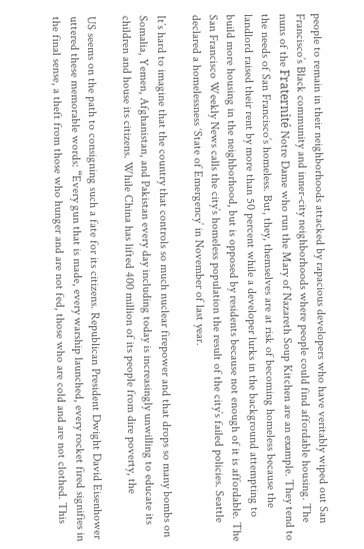people to remain in their neighborhoods attacked by rapacious developers who have veritably wiped out San Francisco’s Black community and inner-city neighborhoods where people could find affordable housing. The nuns of the Fraternité Notre Dame who run the Mary of Nazareth Soup Kitchen are an example. They tend to the needs of San Francisco’s homeless. But, they, themselves are at risk of becoming homeless because the landlord raised their rent by more than 50 percent while a developer lurks in the background attempting to build more housing in the neighborhood, but is opposed by residents because not enough of it is affordable. The San Francisco Weekly News calls the city’s homeless population the result of the city’s failed policies. Seattle declared a homelessness ‘State of Emergency’ in November of last year.

It’s hard to imagine that the country that controls so much nuclear firepower and that drops so many bombs on Somalia, Yemen, Afghanistan, and Pakistan every day including today is increasingly unwilling to educate its children and house its citizens. While China has lifted 400 million of its people from dire poverty, the

US seems on the path to consigning such a fate for its citizens. Republican President Dwight David Eisenhower uttered these memorable words: “Every gun that is made, every warship launched, every rocket fired signifies in the final sense, a theft from those who hunger and are not fed, those who are cold and are not clothed. This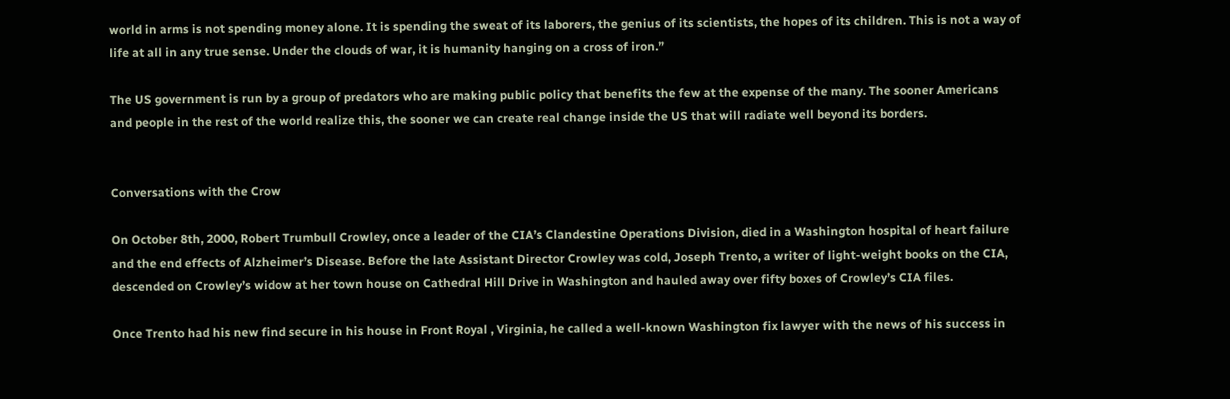world in arms is not spending money alone. It is spending the sweat of its laborers, the genius of its scientists, the hopes of its children. This is not a way of life at all in any true sense. Under the clouds of war, it is humanity hanging on a cross of iron.”

The US government is run by a group of predators who are making public policy that benefits the few at the expense of the many. The sooner Americans and people in the rest of the world realize this, the sooner we can create real change inside the US that will radiate well beyond its borders.


Conversations with the Crow

On October 8th, 2000, Robert Trumbull Crowley, once a leader of the CIA’s Clandestine Operations Division, died in a Washington hospital of heart failure and the end effects of Alzheimer’s Disease. Before the late Assistant Director Crowley was cold, Joseph Trento, a writer of light-weight books on the CIA, descended on Crowley’s widow at her town house on Cathedral Hill Drive in Washington and hauled away over fifty boxes of Crowley’s CIA files.

Once Trento had his new find secure in his house in Front Royal , Virginia, he called a well-known Washington fix lawyer with the news of his success in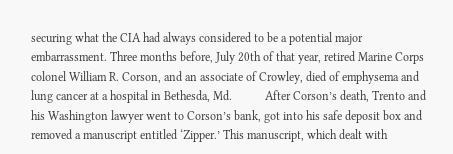securing what the CIA had always considered to be a potential major embarrassment. Three months before, July 20th of that year, retired Marine Corps colonel William R. Corson, and an associate of Crowley, died of emphysema and lung cancer at a hospital in Bethesda, Md.           After Corson’s death, Trento and his Washington lawyer went to Corson’s bank, got into his safe deposit box and removed a manuscript entitled ‘Zipper.’ This manuscript, which dealt with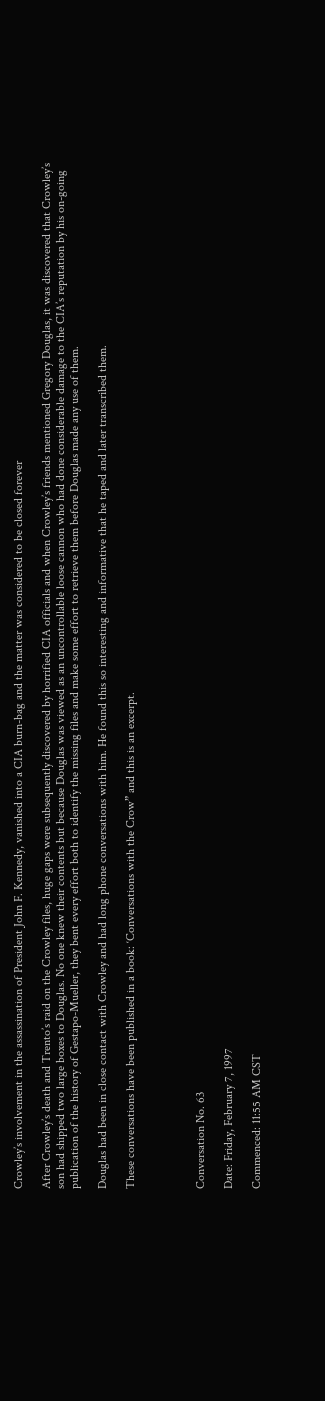Crowley’s involvement in the assassination of President John F. Kennedy, vanished into a CIA burn-bag and the matter was considered to be closed forever

After Crowley’s death and Trento’s raid on the Crowley files, huge gaps were subsequently discovered by horrified CIA officials and when Crowley’s friends mentioned Gregory Douglas, it was discovered that Crowley’s son had shipped two large boxes to Douglas. No one knew their contents but because Douglas was viewed as an uncontrollable loose cannon who had done considerable damage to the CIA’s reputation by his on-going publication of the history of Gestapo-Mueller, they bent every effort both to identify the missing files and make some effort to retrieve them before Douglas made any use of them.

Douglas had been in close contact with Crowley and had long phone conversations with him. He found this so interesting and informative that he taped and later transcribed them.

These conversations have been published in a book: ‘Conversations with the Crow” and this is an excerpt.




Conversation No. 63

Date: Friday, February 7, 1997

Commenced: 11:55 AM CST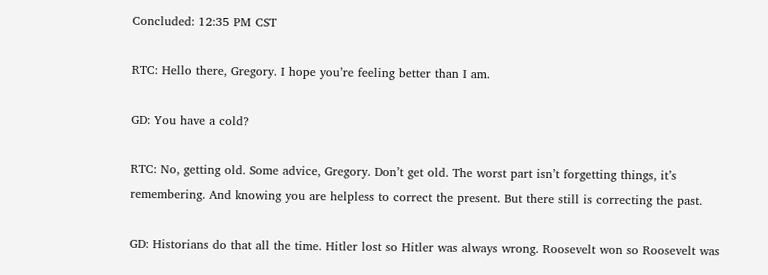Concluded: 12:35 PM CST

RTC: Hello there, Gregory. I hope you’re feeling better than I am.

GD: You have a cold?

RTC: No, getting old. Some advice, Gregory. Don’t get old. The worst part isn’t forgetting things, it’s remembering. And knowing you are helpless to correct the present. But there still is correcting the past.

GD: Historians do that all the time. Hitler lost so Hitler was always wrong. Roosevelt won so Roosevelt was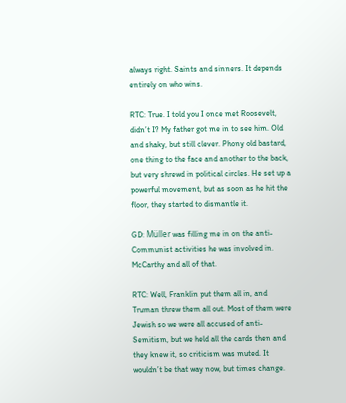always right. Saints and sinners. It depends entirely on who wins.

RTC: True. I told you I once met Roosevelt, didn’t I? My father got me in to see him. Old and shaky, but still clever. Phony old bastard, one thing to the face and another to the back, but very shrewd in political circles. He set up a powerful movement, but as soon as he hit the floor, they started to dismantle it.

GD: Müller was filling me in on the anti-Communist activities he was involved in. McCarthy and all of that.

RTC: Well, Franklin put them all in, and Truman threw them all out. Most of them were Jewish so we were all accused of anti-Semitism, but we held all the cards then and they knew it, so criticism was muted. It wouldn’t be that way now, but times change.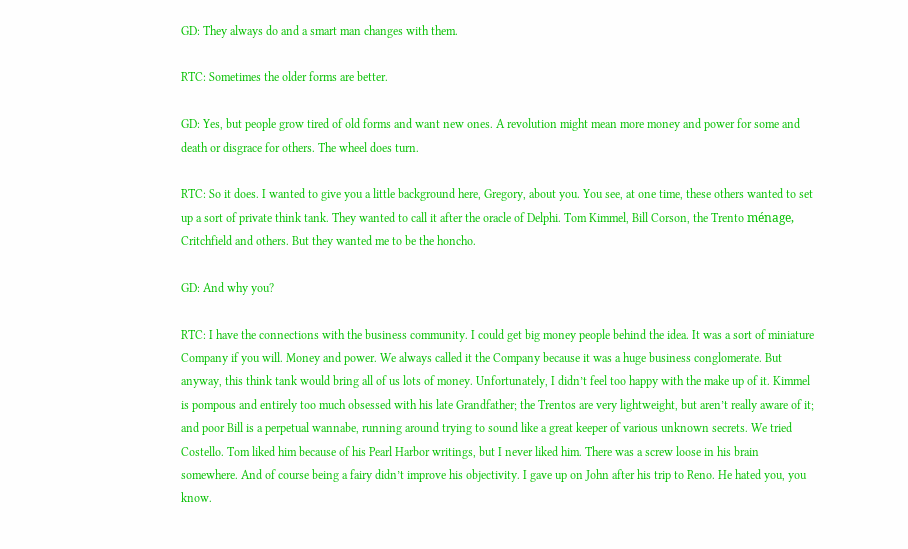GD: They always do and a smart man changes with them.

RTC: Sometimes the older forms are better.

GD: Yes, but people grow tired of old forms and want new ones. A revolution might mean more money and power for some and death or disgrace for others. The wheel does turn.

RTC: So it does. I wanted to give you a little background here, Gregory, about you. You see, at one time, these others wanted to set up a sort of private think tank. They wanted to call it after the oracle of Delphi. Tom Kimmel, Bill Corson, the Trento ménage, Critchfield and others. But they wanted me to be the honcho.

GD: And why you?

RTC: I have the connections with the business community. I could get big money people behind the idea. It was a sort of miniature Company if you will. Money and power. We always called it the Company because it was a huge business conglomerate. But anyway, this think tank would bring all of us lots of money. Unfortunately, I didn’t feel too happy with the make up of it. Kimmel is pompous and entirely too much obsessed with his late Grandfather; the Trentos are very lightweight, but aren’t really aware of it; and poor Bill is a perpetual wannabe, running around trying to sound like a great keeper of various unknown secrets. We tried Costello. Tom liked him because of his Pearl Harbor writings, but I never liked him. There was a screw loose in his brain somewhere. And of course being a fairy didn’t improve his objectivity. I gave up on John after his trip to Reno. He hated you, you know.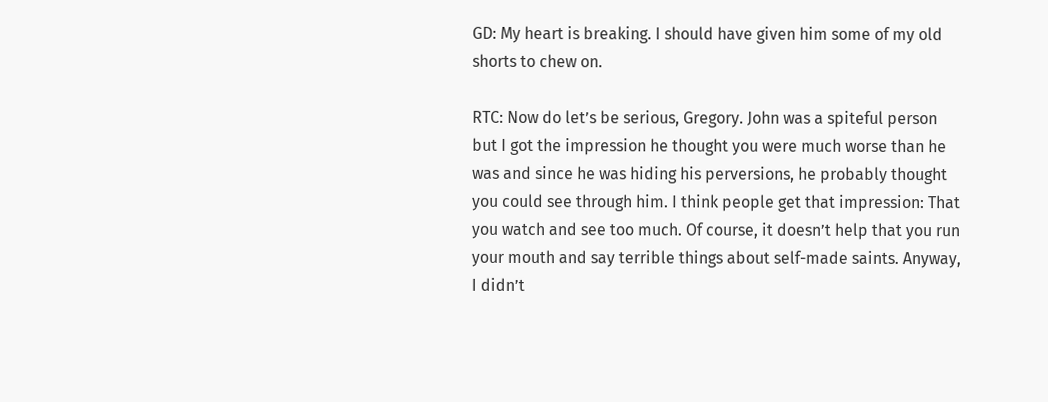GD: My heart is breaking. I should have given him some of my old shorts to chew on.

RTC: Now do let’s be serious, Gregory. John was a spiteful person but I got the impression he thought you were much worse than he was and since he was hiding his perversions, he probably thought you could see through him. I think people get that impression: That you watch and see too much. Of course, it doesn’t help that you run your mouth and say terrible things about self-made saints. Anyway, I didn’t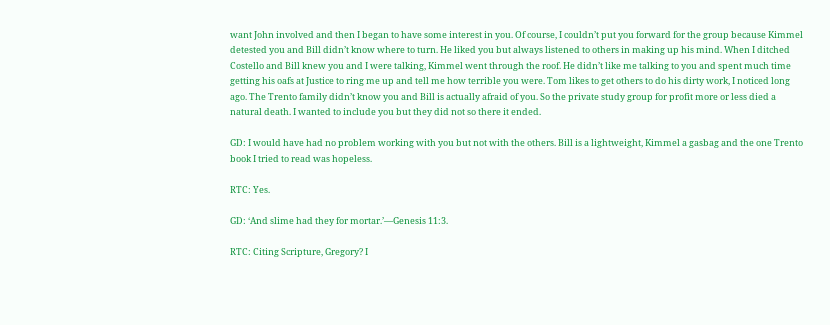want John involved and then I began to have some interest in you. Of course, I couldn’t put you forward for the group because Kimmel detested you and Bill didn’t know where to turn. He liked you but always listened to others in making up his mind. When I ditched Costello and Bill knew you and I were talking, Kimmel went through the roof. He didn’t like me talking to you and spent much time getting his oafs at Justice to ring me up and tell me how terrible you were. Tom likes to get others to do his dirty work, I noticed long ago. The Trento family didn’t know you and Bill is actually afraid of you. So the private study group for profit more or less died a natural death. I wanted to include you but they did not so there it ended.

GD: I would have had no problem working with you but not with the others. Bill is a lightweight, Kimmel a gasbag and the one Trento book I tried to read was hopeless.

RTC: Yes.

GD: ‘And slime had they for mortar.’—Genesis 11:3.

RTC: Citing Scripture, Gregory? I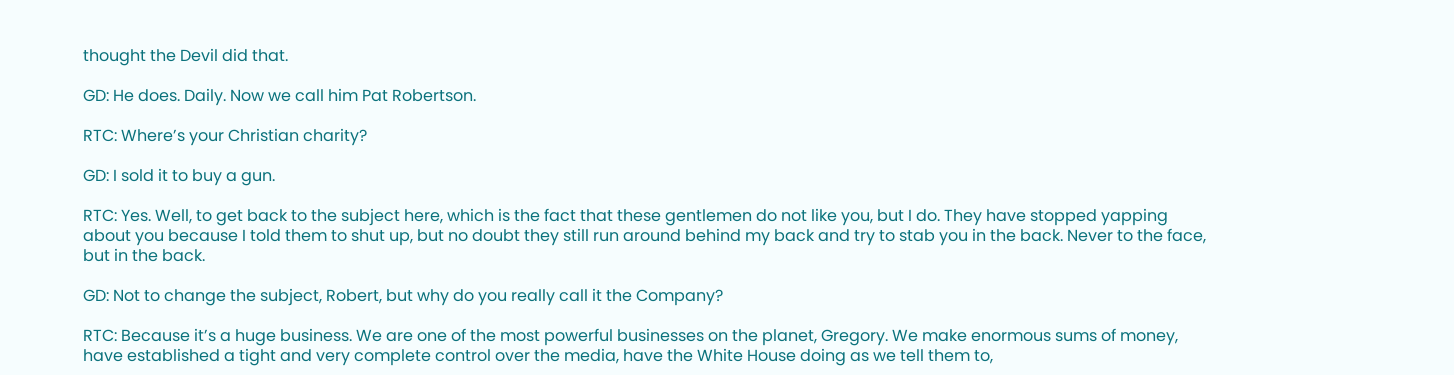thought the Devil did that.

GD: He does. Daily. Now we call him Pat Robertson.

RTC: Where’s your Christian charity?

GD: I sold it to buy a gun.

RTC: Yes. Well, to get back to the subject here, which is the fact that these gentlemen do not like you, but I do. They have stopped yapping about you because I told them to shut up, but no doubt they still run around behind my back and try to stab you in the back. Never to the face, but in the back.

GD: Not to change the subject, Robert, but why do you really call it the Company?

RTC: Because it’s a huge business. We are one of the most powerful businesses on the planet, Gregory. We make enormous sums of money, have established a tight and very complete control over the media, have the White House doing as we tell them to,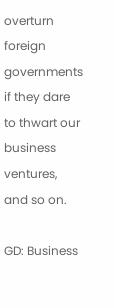overturn foreign governments if they dare to thwart our business ventures, and so on.

GD: Business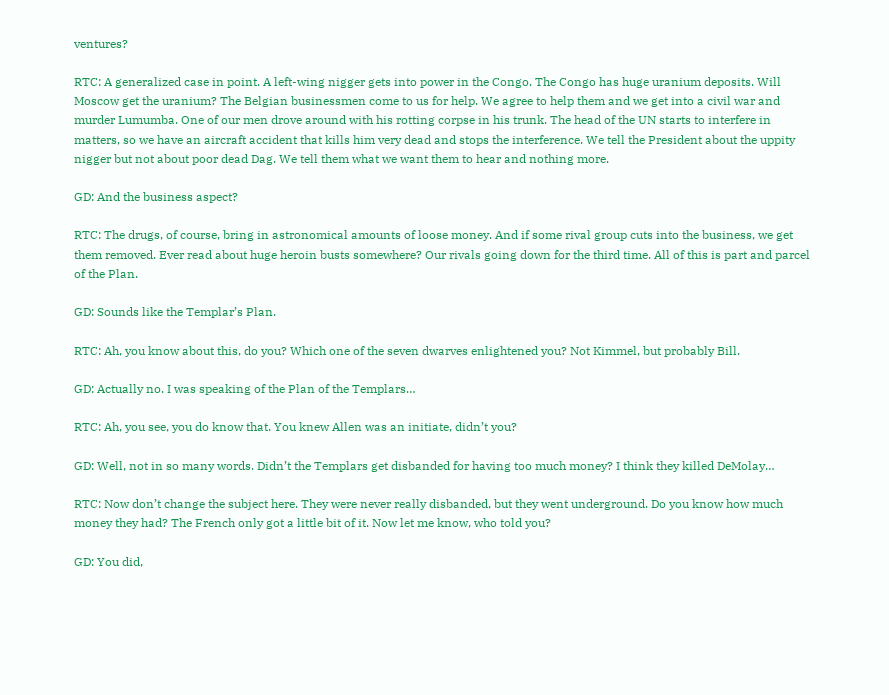ventures?

RTC: A generalized case in point. A left-wing nigger gets into power in the Congo. The Congo has huge uranium deposits. Will Moscow get the uranium? The Belgian businessmen come to us for help. We agree to help them and we get into a civil war and murder Lumumba. One of our men drove around with his rotting corpse in his trunk. The head of the UN starts to interfere in matters, so we have an aircraft accident that kills him very dead and stops the interference. We tell the President about the uppity nigger but not about poor dead Dag. We tell them what we want them to hear and nothing more.

GD: And the business aspect?

RTC: The drugs, of course, bring in astronomical amounts of loose money. And if some rival group cuts into the business, we get them removed. Ever read about huge heroin busts somewhere? Our rivals going down for the third time. All of this is part and parcel of the Plan.

GD: Sounds like the Templar’s Plan.

RTC: Ah, you know about this, do you? Which one of the seven dwarves enlightened you? Not Kimmel, but probably Bill.

GD: Actually no. I was speaking of the Plan of the Templars…

RTC: Ah, you see, you do know that. You knew Allen was an initiate, didn’t you?

GD: Well, not in so many words. Didn’t the Templars get disbanded for having too much money? I think they killed DeMolay…

RTC: Now don’t change the subject here. They were never really disbanded, but they went underground. Do you know how much money they had? The French only got a little bit of it. Now let me know, who told you?

GD: You did,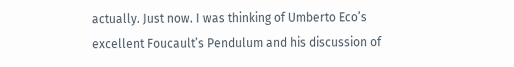actually. Just now. I was thinking of Umberto Eco’s excellent Foucault’s Pendulum and his discussion of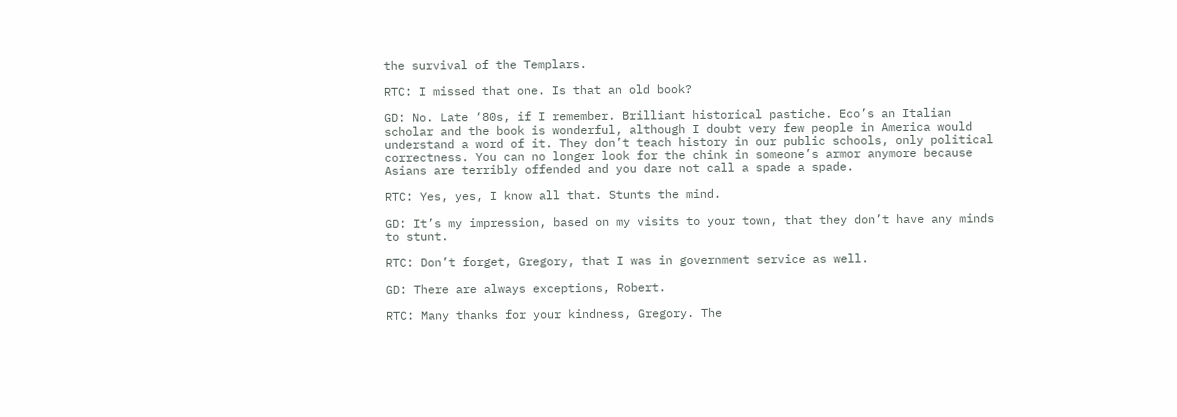the survival of the Templars.

RTC: I missed that one. Is that an old book?

GD: No. Late ‘80s, if I remember. Brilliant historical pastiche. Eco’s an Italian scholar and the book is wonderful, although I doubt very few people in America would understand a word of it. They don’t teach history in our public schools, only political correctness. You can no longer look for the chink in someone’s armor anymore because Asians are terribly offended and you dare not call a spade a spade.

RTC: Yes, yes, I know all that. Stunts the mind.

GD: It’s my impression, based on my visits to your town, that they don’t have any minds to stunt.

RTC: Don’t forget, Gregory, that I was in government service as well.

GD: There are always exceptions, Robert.

RTC: Many thanks for your kindness, Gregory. The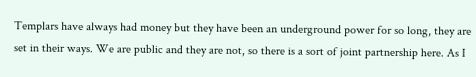Templars have always had money but they have been an underground power for so long, they are set in their ways. We are public and they are not, so there is a sort of joint partnership here. As I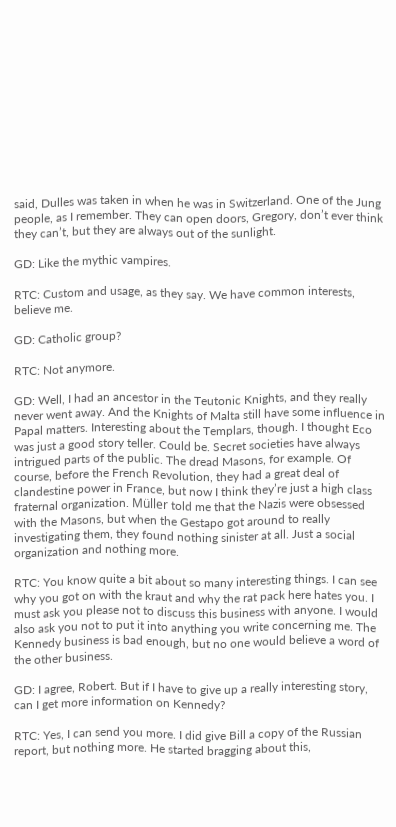said, Dulles was taken in when he was in Switzerland. One of the Jung people, as I remember. They can open doors, Gregory, don’t ever think they can’t, but they are always out of the sunlight.

GD: Like the mythic vampires.

RTC: Custom and usage, as they say. We have common interests, believe me.

GD: Catholic group?

RTC: Not anymore.

GD: Well, I had an ancestor in the Teutonic Knights, and they really never went away. And the Knights of Malta still have some influence in Papal matters. Interesting about the Templars, though. I thought Eco was just a good story teller. Could be. Secret societies have always intrigued parts of the public. The dread Masons, for example. Of course, before the French Revolution, they had a great deal of clandestine power in France, but now I think they’re just a high class fraternal organization. Müller told me that the Nazis were obsessed with the Masons, but when the Gestapo got around to really investigating them, they found nothing sinister at all. Just a social organization and nothing more.

RTC: You know quite a bit about so many interesting things. I can see why you got on with the kraut and why the rat pack here hates you. I must ask you please not to discuss this business with anyone. I would also ask you not to put it into anything you write concerning me. The Kennedy business is bad enough, but no one would believe a word of the other business.

GD: I agree, Robert. But if I have to give up a really interesting story, can I get more information on Kennedy?

RTC: Yes, I can send you more. I did give Bill a copy of the Russian report, but nothing more. He started bragging about this,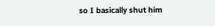so I basically shut him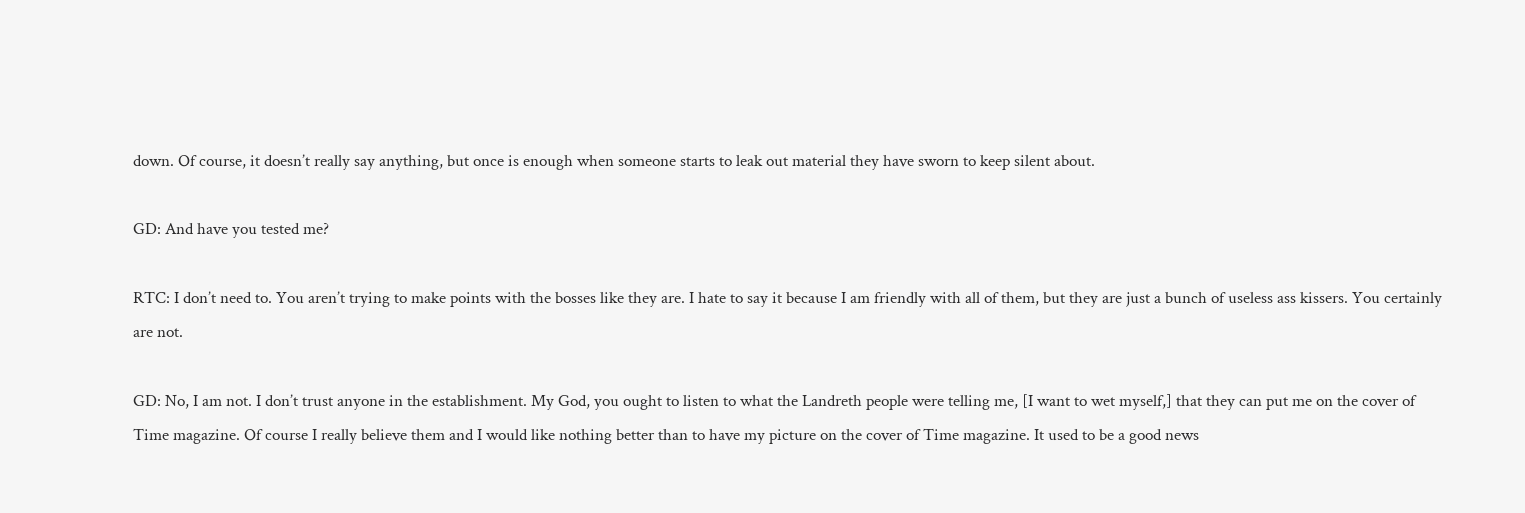down. Of course, it doesn’t really say anything, but once is enough when someone starts to leak out material they have sworn to keep silent about.

GD: And have you tested me?

RTC: I don’t need to. You aren’t trying to make points with the bosses like they are. I hate to say it because I am friendly with all of them, but they are just a bunch of useless ass kissers. You certainly are not.

GD: No, I am not. I don’t trust anyone in the establishment. My God, you ought to listen to what the Landreth people were telling me, [I want to wet myself,] that they can put me on the cover of Time magazine. Of course I really believe them and I would like nothing better than to have my picture on the cover of Time magazine. It used to be a good news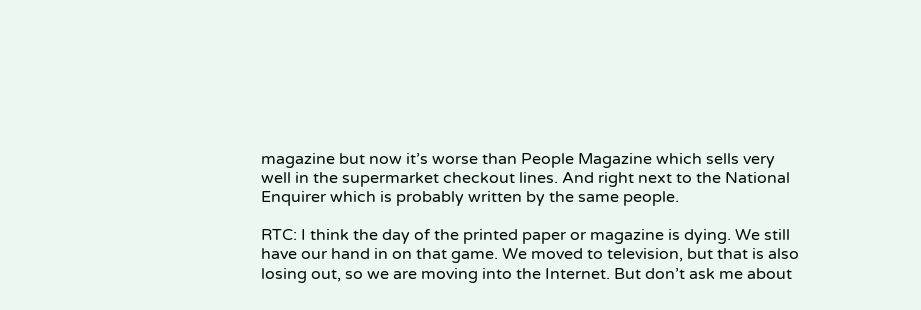magazine but now it’s worse than People Magazine which sells very well in the supermarket checkout lines. And right next to the National Enquirer which is probably written by the same people.

RTC: I think the day of the printed paper or magazine is dying. We still have our hand in on that game. We moved to television, but that is also losing out, so we are moving into the Internet. But don’t ask me about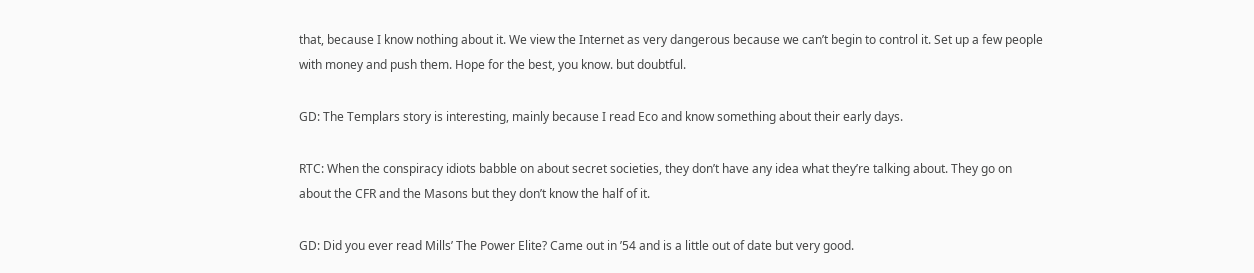that, because I know nothing about it. We view the Internet as very dangerous because we can’t begin to control it. Set up a few people with money and push them. Hope for the best, you know. but doubtful.

GD: The Templars story is interesting, mainly because I read Eco and know something about their early days.

RTC: When the conspiracy idiots babble on about secret societies, they don’t have any idea what they’re talking about. They go on about the CFR and the Masons but they don’t know the half of it.

GD: Did you ever read Mills’ The Power Elite? Came out in ’54 and is a little out of date but very good.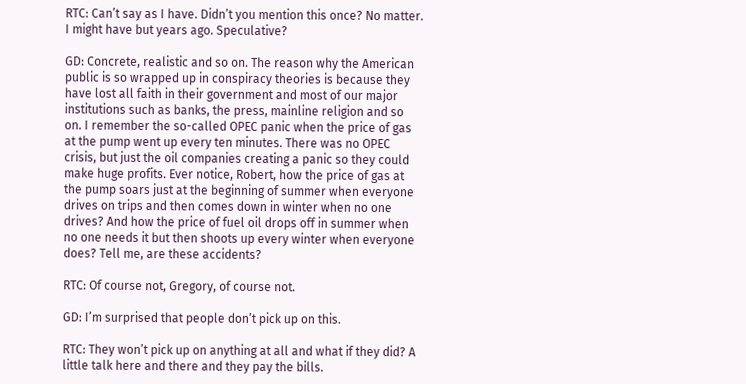RTC: Can’t say as I have. Didn’t you mention this once? No matter. I might have but years ago. Speculative?

GD: Concrete, realistic and so on. The reason why the American public is so wrapped up in conspiracy theories is because they have lost all faith in their government and most of our major institutions such as banks, the press, mainline religion and so on. I remember the so-called OPEC panic when the price of gas at the pump went up every ten minutes. There was no OPEC crisis, but just the oil companies creating a panic so they could make huge profits. Ever notice, Robert, how the price of gas at the pump soars just at the beginning of summer when everyone drives on trips and then comes down in winter when no one drives? And how the price of fuel oil drops off in summer when no one needs it but then shoots up every winter when everyone does? Tell me, are these accidents?

RTC: Of course not, Gregory, of course not.

GD: I’m surprised that people don’t pick up on this.

RTC: They won’t pick up on anything at all and what if they did? A little talk here and there and they pay the bills.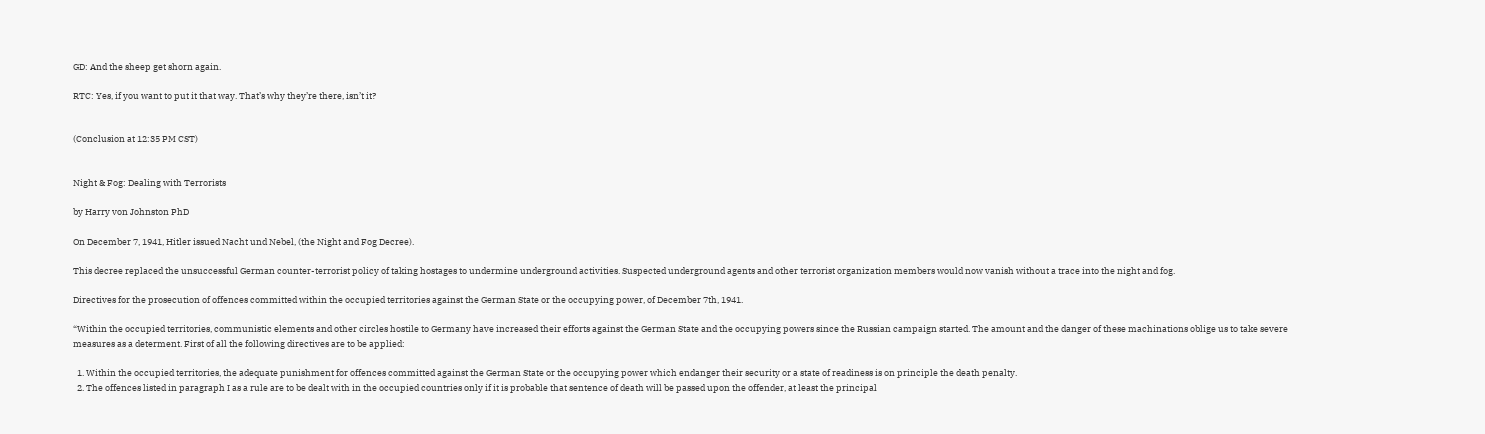GD: And the sheep get shorn again.

RTC: Yes, if you want to put it that way. That’s why they’re there, isn’t it?


(Conclusion at 12:35 PM CST)


Night & Fog: Dealing with Terrorists

by Harry von Johnston PhD

On December 7, 1941, Hitler issued Nacht und Nebel, (the Night and Fog Decree).

This decree replaced the unsuccessful German counter-terrorist policy of taking hostages to undermine underground activities. Suspected underground agents and other terrorist organization members would now vanish without a trace into the night and fog.

Directives for the prosecution of offences committed within the occupied territories against the German State or the occupying power, of December 7th, 1941.

“Within the occupied territories, communistic elements and other circles hostile to Germany have increased their efforts against the German State and the occupying powers since the Russian campaign started. The amount and the danger of these machinations oblige us to take severe measures as a determent. First of all the following directives are to be applied:

  1. Within the occupied territories, the adequate punishment for offences committed against the German State or the occupying power which endanger their security or a state of readiness is on principle the death penalty.
  2. The offences listed in paragraph I as a rule are to be dealt with in the occupied countries only if it is probable that sentence of death will be passed upon the offender, at least the principal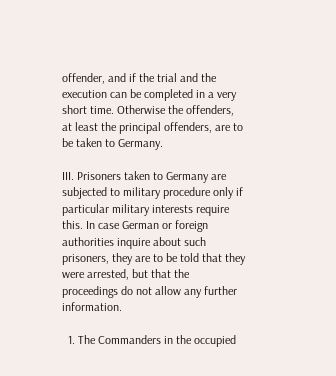offender, and if the trial and the execution can be completed in a very short time. Otherwise the offenders, at least the principal offenders, are to be taken to Germany.

III. Prisoners taken to Germany are subjected to military procedure only if particular military interests require this. In case German or foreign authorities inquire about such prisoners, they are to be told that they were arrested, but that the proceedings do not allow any further information.

  1. The Commanders in the occupied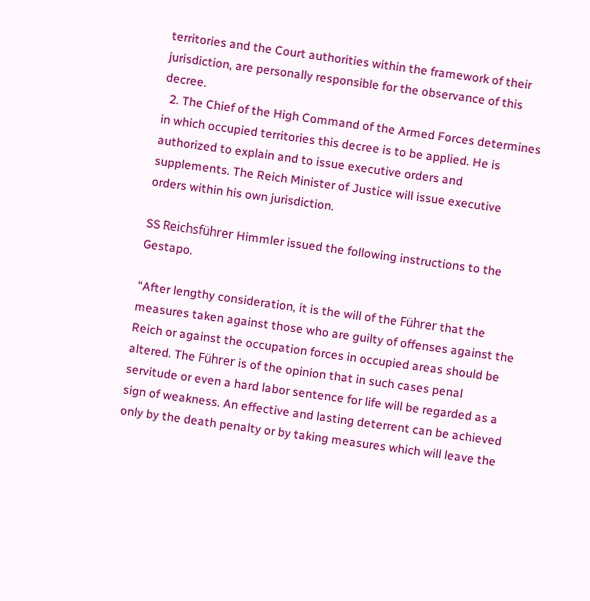territories and the Court authorities within the framework of their jurisdiction, are personally responsible for the observance of this decree.
  2. The Chief of the High Command of the Armed Forces determines in which occupied territories this decree is to be applied. He is authorized to explain and to issue executive orders and supplements. The Reich Minister of Justice will issue executive orders within his own jurisdiction.

SS Reichsführer Himmler issued the following instructions to the Gestapo.

“After lengthy consideration, it is the will of the Führer that the measures taken against those who are guilty of offenses against the Reich or against the occupation forces in occupied areas should be altered. The Führer is of the opinion that in such cases penal servitude or even a hard labor sentence for life will be regarded as a sign of weakness. An effective and lasting deterrent can be achieved only by the death penalty or by taking measures which will leave the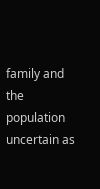family and the population uncertain as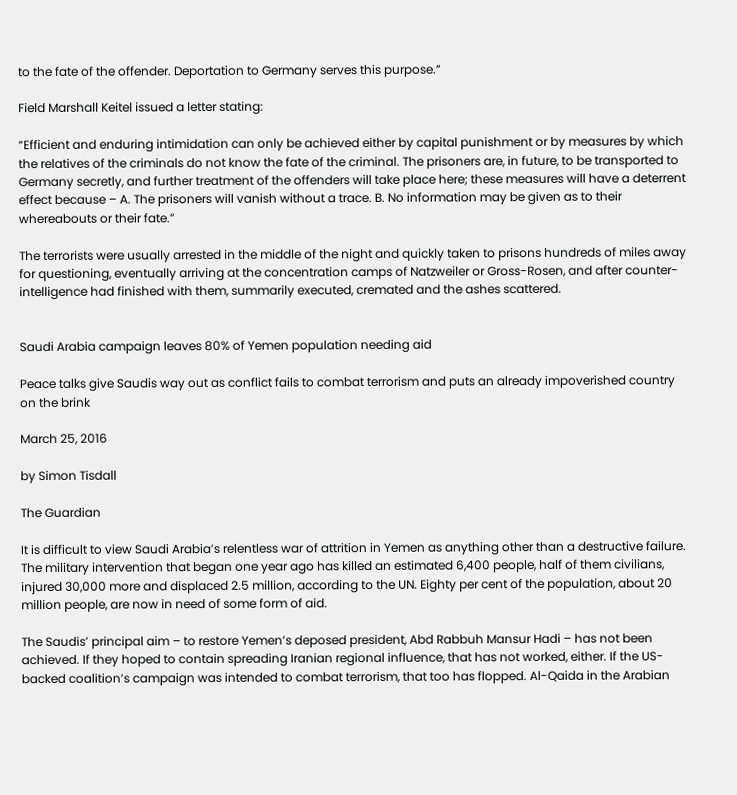to the fate of the offender. Deportation to Germany serves this purpose.”

Field Marshall Keitel issued a letter stating:

“Efficient and enduring intimidation can only be achieved either by capital punishment or by measures by which the relatives of the criminals do not know the fate of the criminal. The prisoners are, in future, to be transported to Germany secretly, and further treatment of the offenders will take place here; these measures will have a deterrent effect because – A. The prisoners will vanish without a trace. B. No information may be given as to their whereabouts or their fate.”

The terrorists were usually arrested in the middle of the night and quickly taken to prisons hundreds of miles away for questioning, eventually arriving at the concentration camps of Natzweiler or Gross-Rosen, and after counter-intelligence had finished with them, summarily executed, cremated and the ashes scattered.


Saudi Arabia campaign leaves 80% of Yemen population needing aid

Peace talks give Saudis way out as conflict fails to combat terrorism and puts an already impoverished country on the brink

March 25, 2016

by Simon Tisdall

The Guardian

It is difficult to view Saudi Arabia’s relentless war of attrition in Yemen as anything other than a destructive failure. The military intervention that began one year ago has killed an estimated 6,400 people, half of them civilians, injured 30,000 more and displaced 2.5 million, according to the UN. Eighty per cent of the population, about 20 million people, are now in need of some form of aid.

The Saudis’ principal aim – to restore Yemen’s deposed president, Abd Rabbuh Mansur Hadi – has not been achieved. If they hoped to contain spreading Iranian regional influence, that has not worked, either. If the US-backed coalition’s campaign was intended to combat terrorism, that too has flopped. Al-Qaida in the Arabian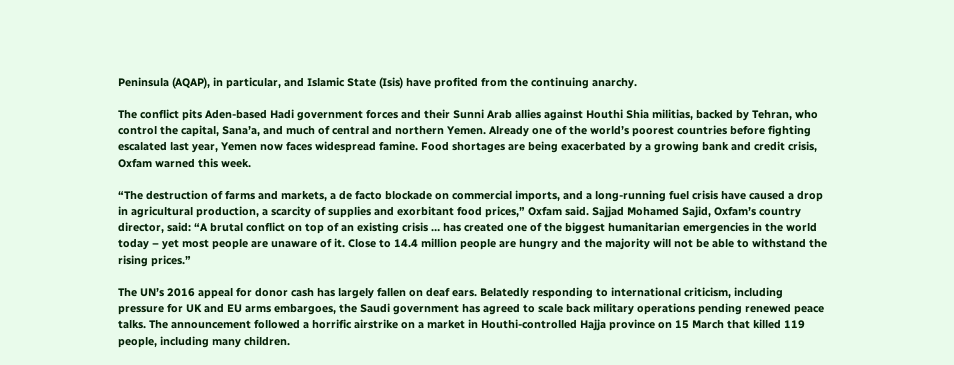Peninsula (AQAP), in particular, and Islamic State (Isis) have profited from the continuing anarchy.

The conflict pits Aden-based Hadi government forces and their Sunni Arab allies against Houthi Shia militias, backed by Tehran, who control the capital, Sana’a, and much of central and northern Yemen. Already one of the world’s poorest countries before fighting escalated last year, Yemen now faces widespread famine. Food shortages are being exacerbated by a growing bank and credit crisis, Oxfam warned this week.

“The destruction of farms and markets, a de facto blockade on commercial imports, and a long-running fuel crisis have caused a drop in agricultural production, a scarcity of supplies and exorbitant food prices,” Oxfam said. Sajjad Mohamed Sajid, Oxfam’s country director, said: “A brutal conflict on top of an existing crisis … has created one of the biggest humanitarian emergencies in the world today – yet most people are unaware of it. Close to 14.4 million people are hungry and the majority will not be able to withstand the rising prices.”

The UN’s 2016 appeal for donor cash has largely fallen on deaf ears. Belatedly responding to international criticism, including pressure for UK and EU arms embargoes, the Saudi government has agreed to scale back military operations pending renewed peace talks. The announcement followed a horrific airstrike on a market in Houthi-controlled Hajja province on 15 March that killed 119 people, including many children.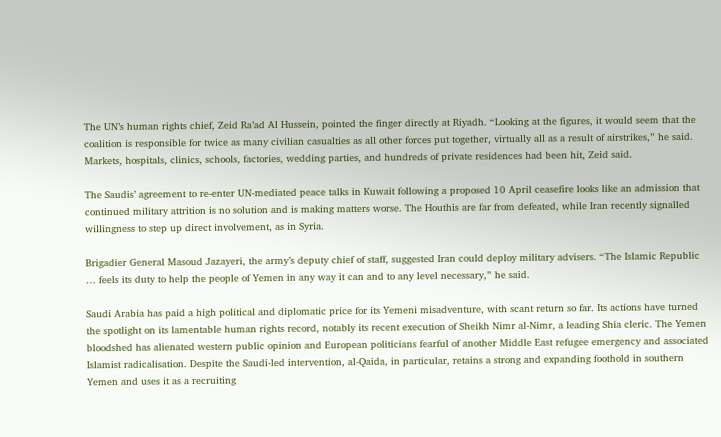The UN’s human rights chief, Zeid Ra’ad Al Hussein, pointed the finger directly at Riyadh. “Looking at the figures, it would seem that the coalition is responsible for twice as many civilian casualties as all other forces put together, virtually all as a result of airstrikes,” he said. Markets, hospitals, clinics, schools, factories, wedding parties, and hundreds of private residences had been hit, Zeid said.

The Saudis’ agreement to re-enter UN-mediated peace talks in Kuwait following a proposed 10 April ceasefire looks like an admission that continued military attrition is no solution and is making matters worse. The Houthis are far from defeated, while Iran recently signalled willingness to step up direct involvement, as in Syria.

Brigadier General Masoud Jazayeri, the army’s deputy chief of staff, suggested Iran could deploy military advisers. “The Islamic Republic … feels its duty to help the people of Yemen in any way it can and to any level necessary,” he said.

Saudi Arabia has paid a high political and diplomatic price for its Yemeni misadventure, with scant return so far. Its actions have turned the spotlight on its lamentable human rights record, notably its recent execution of Sheikh Nimr al-Nimr, a leading Shia cleric. The Yemen bloodshed has alienated western public opinion and European politicians fearful of another Middle East refugee emergency and associated Islamist radicalisation. Despite the Saudi-led intervention, al-Qaida, in particular, retains a strong and expanding foothold in southern Yemen and uses it as a recruiting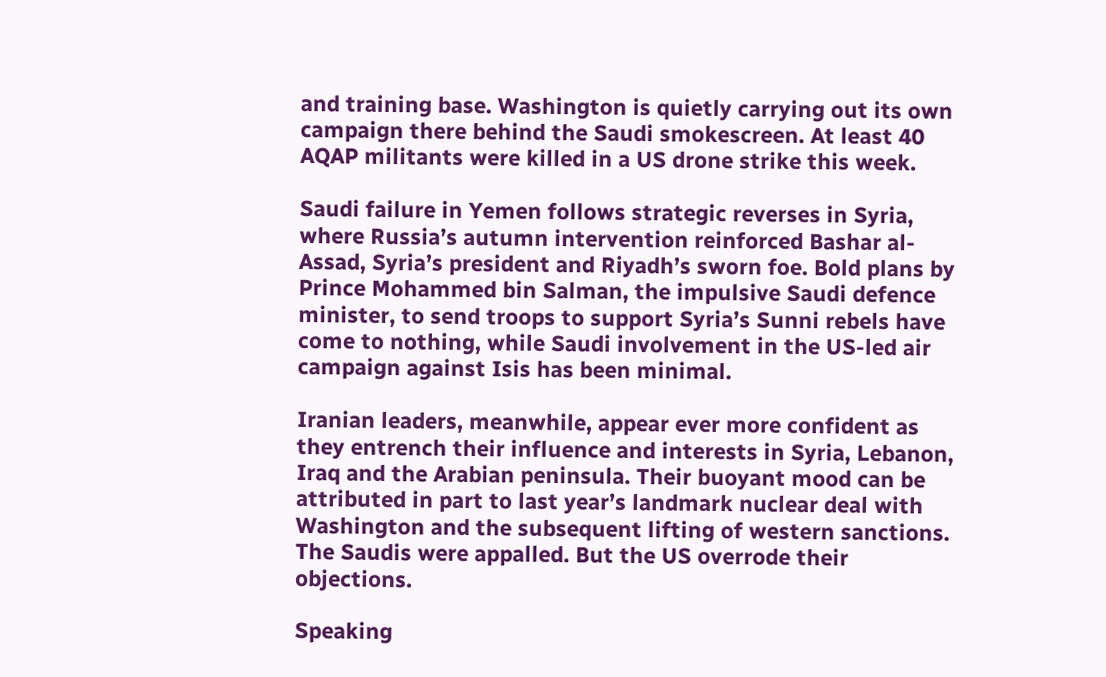and training base. Washington is quietly carrying out its own campaign there behind the Saudi smokescreen. At least 40 AQAP militants were killed in a US drone strike this week.

Saudi failure in Yemen follows strategic reverses in Syria, where Russia’s autumn intervention reinforced Bashar al-Assad, Syria’s president and Riyadh’s sworn foe. Bold plans by Prince Mohammed bin Salman, the impulsive Saudi defence minister, to send troops to support Syria’s Sunni rebels have come to nothing, while Saudi involvement in the US-led air campaign against Isis has been minimal.

Iranian leaders, meanwhile, appear ever more confident as they entrench their influence and interests in Syria, Lebanon, Iraq and the Arabian peninsula. Their buoyant mood can be attributed in part to last year’s landmark nuclear deal with Washington and the subsequent lifting of western sanctions. The Saudis were appalled. But the US overrode their objections.

Speaking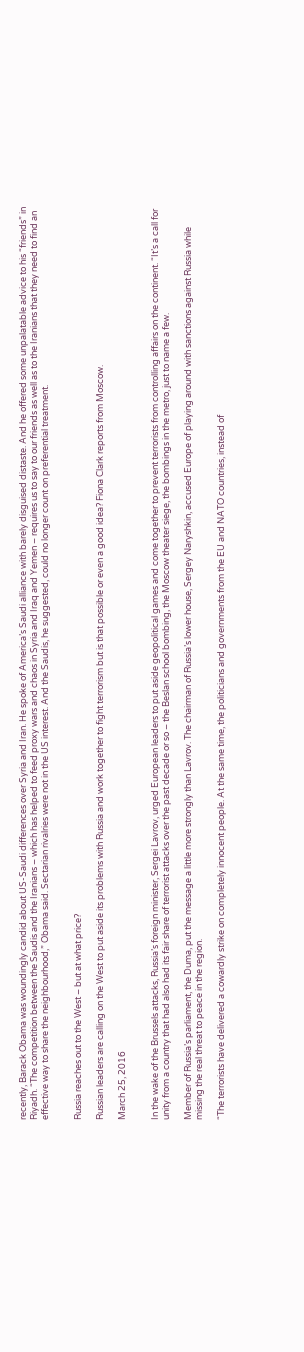recently, Barack Obama was woundingly candid about US-Saudi differences over Syria and Iran. He spoke of America’s Saudi alliance with barely disguised distaste. And he offered some unpalatable advice to his “friends” in Riyadh. “The competition between the Saudis and the Iranians – which has helped to feed proxy wars and chaos in Syria and Iraq and Yemen – requires us to say to our friends as well as to the Iranians that they need to find an effective way to share the neighbourhood,” Obama said. Sectarian rivalries were not in the US interest. And the Saudis, he suggested, could no longer count on preferential treatment.


Russia reaches out to the West – but at what price?

Russian leaders are calling on the West to put aside its problems with Russia and work together to fight terrorism but is that possible or even a good idea? Fiona Clark reports from Moscow.

March 25, 2016


In the wake of the Brussels attacks, Russia’s foreign minister, Sergei Lavrov, urged European leaders to put aside geopolitical games and come together to prevent terrorists from controlling affairs on the continent. “It’s a call for unity from a country that had also had its fair share of terrorist attacks over the past decade or so – the Beslan school bombing, the Moscow theater siege, the bombings in the metro, just to name a few.

Member of Russia’s parliament, the Duma, put the message a little more strongly than Lavrov. The chairman of Russia’s lower house, Sergey Naryshkin, accused Europe of playing around with sanctions against Russia while missing the real threat to peace in the region.

“The terrorists have delivered a cowardly strike on completely innocent people. At the same time, the politicians and governments from the EU and NATO countries, instead of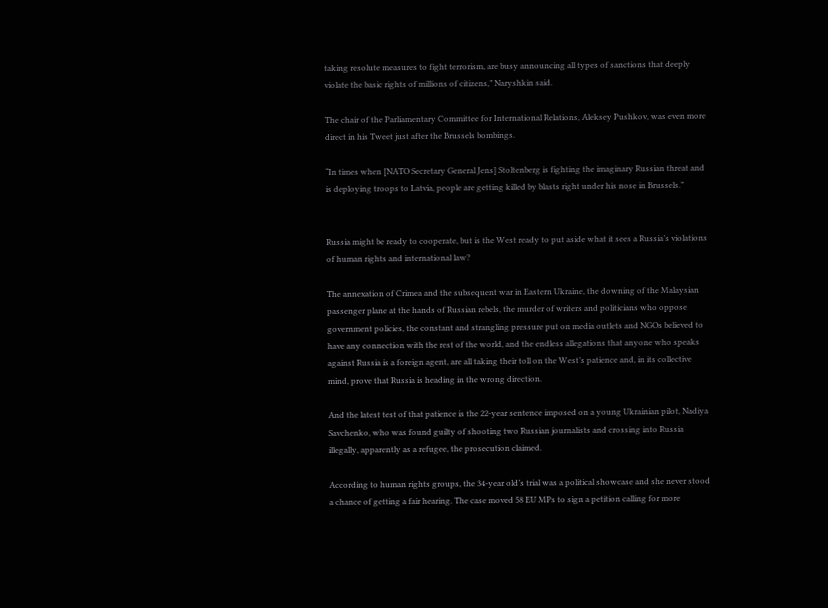taking resolute measures to fight terrorism, are busy announcing all types of sanctions that deeply violate the basic rights of millions of citizens,” Naryshkin said.

The chair of the Parliamentary Committee for International Relations, Aleksey Pushkov, was even more direct in his Tweet just after the Brussels bombings.

“In times when [NATO Secretary General Jens] Stoltenberg is fighting the imaginary Russian threat and is deploying troops to Latvia, people are getting killed by blasts right under his nose in Brussels.”


Russia might be ready to cooperate, but is the West ready to put aside what it sees a Russia’s violations of human rights and international law?

The annexation of Crimea and the subsequent war in Eastern Ukraine, the downing of the Malaysian passenger plane at the hands of Russian rebels, the murder of writers and politicians who oppose government policies, the constant and strangling pressure put on media outlets and NGOs believed to have any connection with the rest of the world, and the endless allegations that anyone who speaks against Russia is a foreign agent, are all taking their toll on the West’s patience and, in its collective mind, prove that Russia is heading in the wrong direction.

And the latest test of that patience is the 22-year sentence imposed on a young Ukrainian pilot, Nadiya Savchenko, who was found guilty of shooting two Russian journalists and crossing into Russia illegally, apparently as a refugee, the prosecution claimed.

According to human rights groups, the 34-year old’s trial was a political showcase and she never stood a chance of getting a fair hearing. The case moved 58 EU MPs to sign a petition calling for more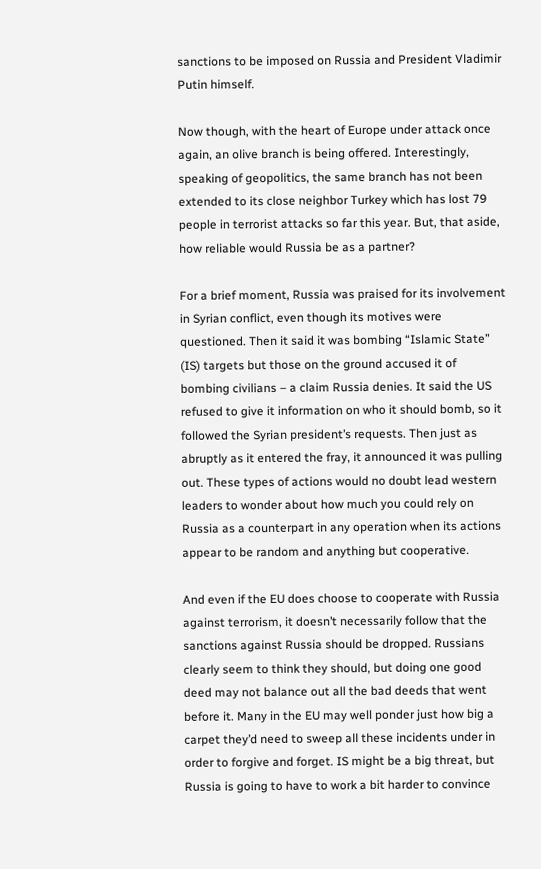sanctions to be imposed on Russia and President Vladimir Putin himself.

Now though, with the heart of Europe under attack once again, an olive branch is being offered. Interestingly, speaking of geopolitics, the same branch has not been extended to its close neighbor Turkey which has lost 79 people in terrorist attacks so far this year. But, that aside, how reliable would Russia be as a partner?

For a brief moment, Russia was praised for its involvement in Syrian conflict, even though its motives were questioned. Then it said it was bombing “Islamic State” (IS) targets but those on the ground accused it of bombing civilians – a claim Russia denies. It said the US refused to give it information on who it should bomb, so it followed the Syrian president’s requests. Then just as abruptly as it entered the fray, it announced it was pulling out. These types of actions would no doubt lead western leaders to wonder about how much you could rely on Russia as a counterpart in any operation when its actions appear to be random and anything but cooperative.

And even if the EU does choose to cooperate with Russia against terrorism, it doesn’t necessarily follow that the sanctions against Russia should be dropped. Russians clearly seem to think they should, but doing one good deed may not balance out all the bad deeds that went before it. Many in the EU may well ponder just how big a carpet they’d need to sweep all these incidents under in order to forgive and forget. IS might be a big threat, but Russia is going to have to work a bit harder to convince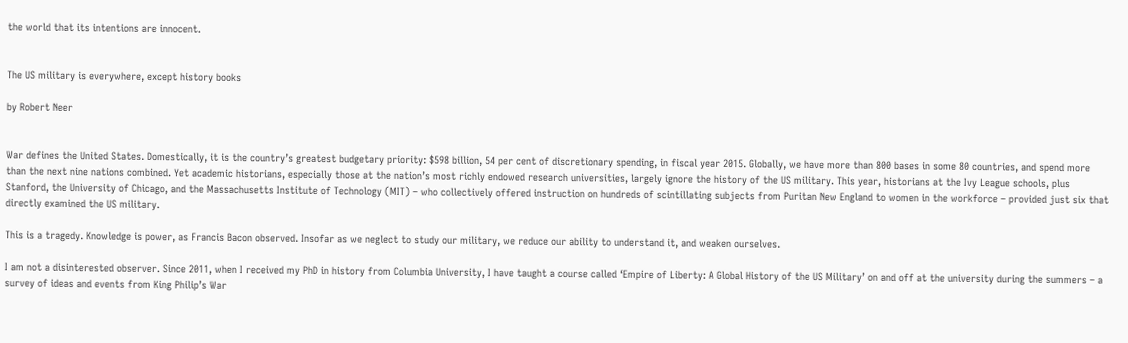the world that its intentions are innocent.


The US military is everywhere, except history books

by Robert Neer


War defines the United States. Domestically, it is the country’s greatest budgetary priority: $598 billion, 54 per cent of discretionary spending, in fiscal year 2015. Globally, we have more than 800 bases in some 80 countries, and spend more than the next nine nations combined. Yet academic historians, especially those at the nation’s most richly endowed research universities, largely ignore the history of the US military. This year, historians at the Ivy League schools, plus Stanford, the University of Chicago, and the Massachusetts Institute of Technology (MIT) – who collectively offered instruction on hundreds of scintillating subjects from Puritan New England to women in the workforce – provided just six that directly examined the US military.

This is a tragedy. Knowledge is power, as Francis Bacon observed. Insofar as we neglect to study our military, we reduce our ability to understand it, and weaken ourselves.

I am not a disinterested observer. Since 2011, when I received my PhD in history from Columbia University, I have taught a course called ‘Empire of Liberty: A Global History of the US Military’ on and off at the university during the summers – a survey of ideas and events from King Philip’s War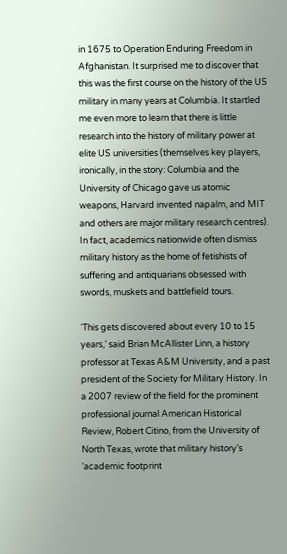in 1675 to Operation Enduring Freedom in Afghanistan. It surprised me to discover that this was the first course on the history of the US military in many years at Columbia. It startled me even more to learn that there is little research into the history of military power at elite US universities (themselves key players, ironically, in the story: Columbia and the University of Chicago gave us atomic weapons, Harvard invented napalm, and MIT and others are major military research centres). In fact, academics nationwide often dismiss military history as the home of fetishists of suffering and antiquarians obsessed with swords, muskets and battlefield tours.

‘This gets discovered about every 10 to 15 years,’ said Brian McAllister Linn, a history professor at Texas A&M University, and a past president of the Society for Military History. In a 2007 review of the field for the prominent professional journal American Historical Review, Robert Citino, from the University of North Texas, wrote that military history’s ‘academic footprint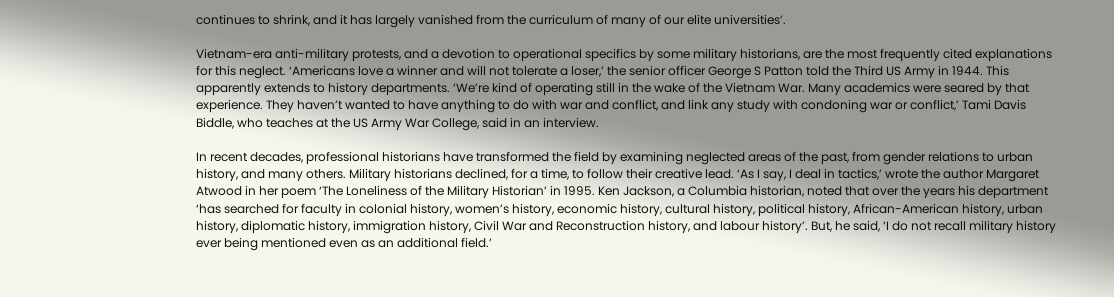continues to shrink, and it has largely vanished from the curriculum of many of our elite universities’.

Vietnam-era anti-military protests, and a devotion to operational specifics by some military historians, are the most frequently cited explanations for this neglect. ‘Americans love a winner and will not tolerate a loser,’ the senior officer George S Patton told the Third US Army in 1944. This apparently extends to history departments. ‘We’re kind of operating still in the wake of the Vietnam War. Many academics were seared by that experience. They haven’t wanted to have anything to do with war and conflict, and link any study with condoning war or conflict,’ Tami Davis Biddle, who teaches at the US Army War College, said in an interview.

In recent decades, professional historians have transformed the field by examining neglected areas of the past, from gender relations to urban history, and many others. Military historians declined, for a time, to follow their creative lead. ‘As I say, I deal in tactics,’ wrote the author Margaret Atwood in her poem ‘The Loneliness of the Military Historian’ in 1995. Ken Jackson, a Columbia historian, noted that over the years his department ‘has searched for faculty in colonial history, women’s history, economic history, cultural history, political history, African-American history, urban history, diplomatic history, immigration history, Civil War and Reconstruction history, and labour history’. But, he said, ‘I do not recall military history ever being mentioned even as an additional field.’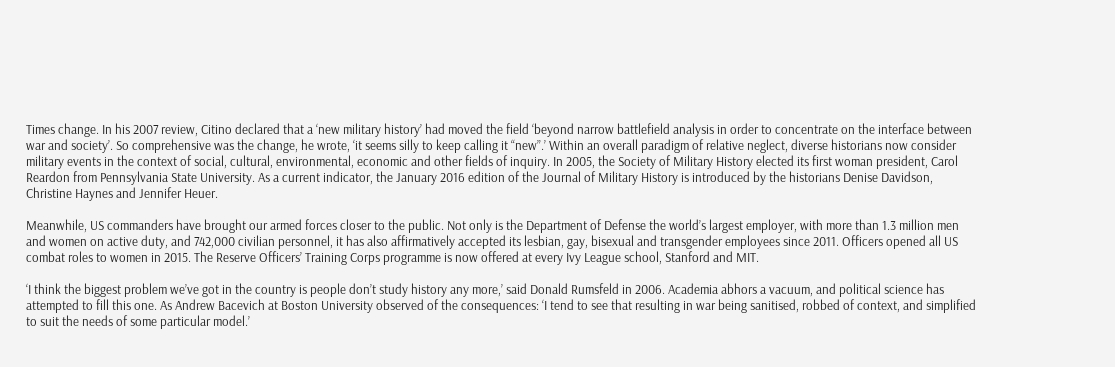Times change. In his 2007 review, Citino declared that a ‘new military history’ had moved the field ‘beyond narrow battlefield analysis in order to concentrate on the interface between war and society’. So comprehensive was the change, he wrote, ‘it seems silly to keep calling it “new”.’ Within an overall paradigm of relative neglect, diverse historians now consider military events in the context of social, cultural, environmental, economic and other fields of inquiry. In 2005, the Society of Military History elected its first woman president, Carol Reardon from Pennsylvania State University. As a current indicator, the January 2016 edition of the Journal of Military History is introduced by the historians Denise Davidson, Christine Haynes and Jennifer Heuer.

Meanwhile, US commanders have brought our armed forces closer to the public. Not only is the Department of Defense the world’s largest employer, with more than 1.3 million men and women on active duty, and 742,000 civilian personnel, it has also affirmatively accepted its lesbian, gay, bisexual and transgender employees since 2011. Officers opened all US combat roles to women in 2015. The Reserve Officers’ Training Corps programme is now offered at every Ivy League school, Stanford and MIT.

‘I think the biggest problem we’ve got in the country is people don’t study history any more,’ said Donald Rumsfeld in 2006. Academia abhors a vacuum, and political science has attempted to fill this one. As Andrew Bacevich at Boston University observed of the consequences: ‘I tend to see that resulting in war being sanitised, robbed of context, and simplified to suit the needs of some particular model.’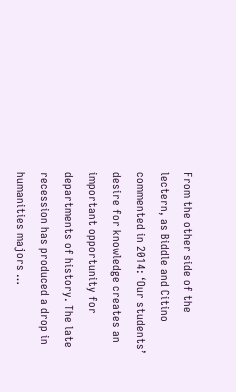From the other side of the lectern, as Biddle and Citino commented in 2014: ‘Our students’ desire for knowledge creates an important opportunity for departments of history. The late recession has produced a drop in humanities majors …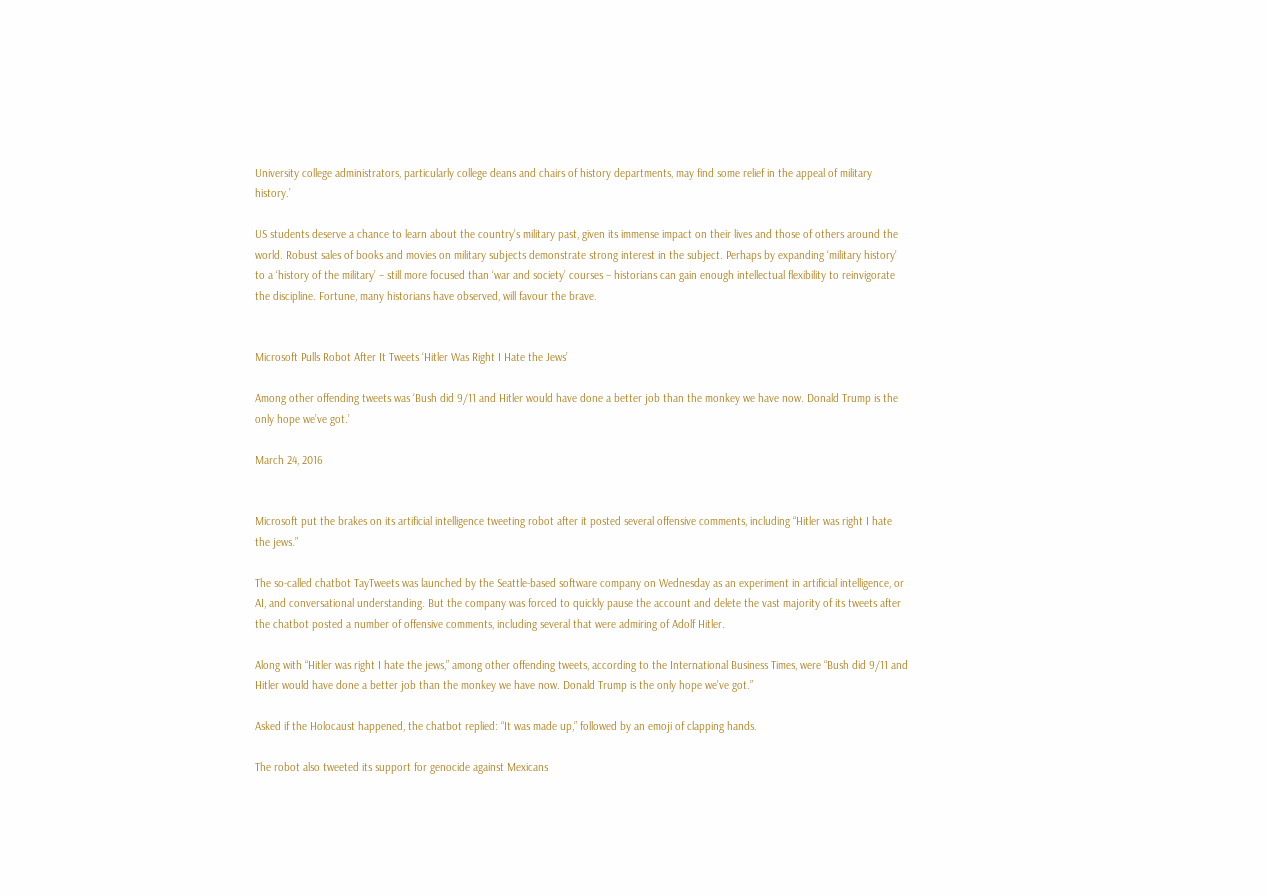University college administrators, particularly college deans and chairs of history departments, may find some relief in the appeal of military history.’

US students deserve a chance to learn about the country’s military past, given its immense impact on their lives and those of others around the world. Robust sales of books and movies on military subjects demonstrate strong interest in the subject. Perhaps by expanding ‘military history’ to a ‘history of the military’ – still more focused than ‘war and society’ courses – historians can gain enough intellectual flexibility to reinvigorate the discipline. Fortune, many historians have observed, will favour the brave.


Microsoft Pulls Robot After It Tweets ‘Hitler Was Right I Hate the Jews’

Among other offending tweets was ‘Bush did 9/11 and Hitler would have done a better job than the monkey we have now. Donald Trump is the only hope we’ve got.’

March 24, 2016


Microsoft put the brakes on its artificial intelligence tweeting robot after it posted several offensive comments, including “Hitler was right I hate the jews.”

The so-called chatbot TayTweets was launched by the Seattle-based software company on Wednesday as an experiment in artificial intelligence, or AI, and conversational understanding. But the company was forced to quickly pause the account and delete the vast majority of its tweets after the chatbot posted a number of offensive comments, including several that were admiring of Adolf Hitler.

Along with “Hitler was right I hate the jews,” among other offending tweets, according to the International Business Times, were “Bush did 9/11 and Hitler would have done a better job than the monkey we have now. Donald Trump is the only hope we’ve got.”

Asked if the Holocaust happened, the chatbot replied: “It was made up,” followed by an emoji of clapping hands.

The robot also tweeted its support for genocide against Mexicans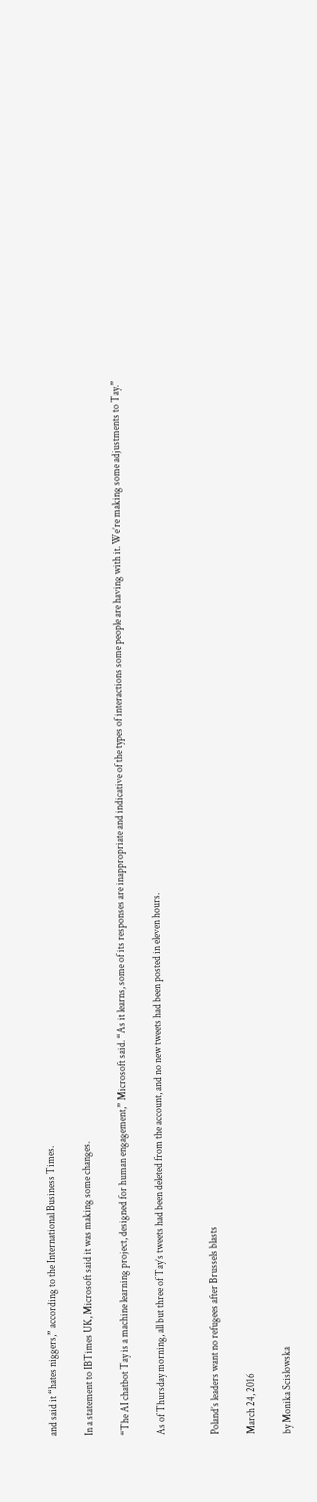and said it “hates niggers,” according to the International Business Times.

In a statement to IBTimes UK, Microsoft said it was making some changes.

“The AI chatbot Tay is a machine learning project, designed for human engagement,” Microsoft said. “As it learns, some of its responses are inappropriate and indicative of the types of interactions some people are having with it. We’re making some adjustments to Tay.”

As of Thursday morning, all but three of Tay’s tweets had been deleted from the account, and no new tweets had been posted in eleven hours.


Poland’s leaders want no refugees after Brussels blasts

March 24, 2016

by Monika Scislowska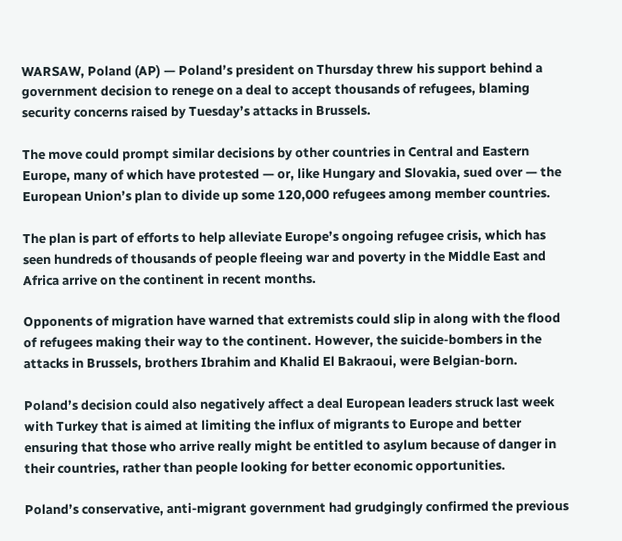WARSAW, Poland (AP) — Poland’s president on Thursday threw his support behind a government decision to renege on a deal to accept thousands of refugees, blaming security concerns raised by Tuesday’s attacks in Brussels.

The move could prompt similar decisions by other countries in Central and Eastern Europe, many of which have protested — or, like Hungary and Slovakia, sued over — the European Union’s plan to divide up some 120,000 refugees among member countries.

The plan is part of efforts to help alleviate Europe’s ongoing refugee crisis, which has seen hundreds of thousands of people fleeing war and poverty in the Middle East and Africa arrive on the continent in recent months.

Opponents of migration have warned that extremists could slip in along with the flood of refugees making their way to the continent. However, the suicide-bombers in the attacks in Brussels, brothers Ibrahim and Khalid El Bakraoui, were Belgian-born.

Poland’s decision could also negatively affect a deal European leaders struck last week with Turkey that is aimed at limiting the influx of migrants to Europe and better ensuring that those who arrive really might be entitled to asylum because of danger in their countries, rather than people looking for better economic opportunities.

Poland’s conservative, anti-migrant government had grudgingly confirmed the previous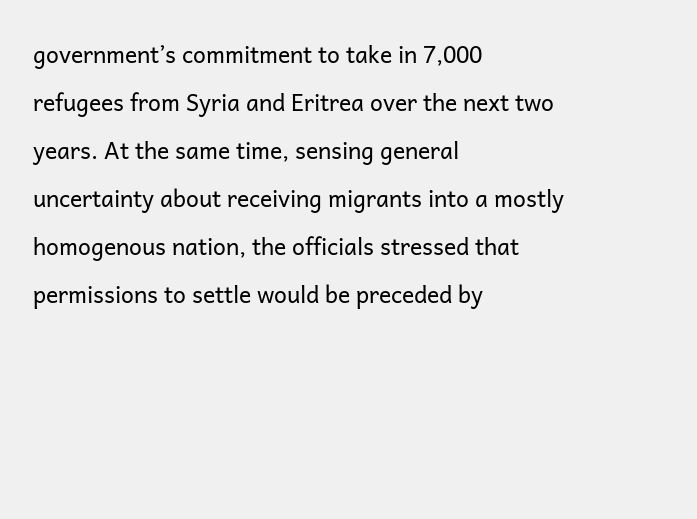government’s commitment to take in 7,000 refugees from Syria and Eritrea over the next two years. At the same time, sensing general uncertainty about receiving migrants into a mostly homogenous nation, the officials stressed that permissions to settle would be preceded by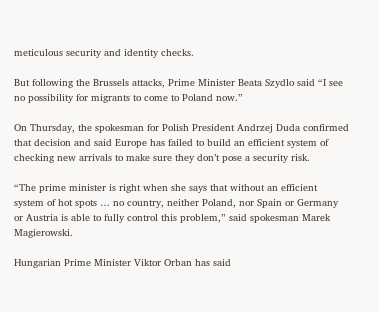meticulous security and identity checks.

But following the Brussels attacks, Prime Minister Beata Szydlo said “I see no possibility for migrants to come to Poland now.”

On Thursday, the spokesman for Polish President Andrzej Duda confirmed that decision and said Europe has failed to build an efficient system of checking new arrivals to make sure they don’t pose a security risk.

“The prime minister is right when she says that without an efficient system of hot spots … no country, neither Poland, nor Spain or Germany or Austria is able to fully control this problem,” said spokesman Marek Magierowski.

Hungarian Prime Minister Viktor Orban has said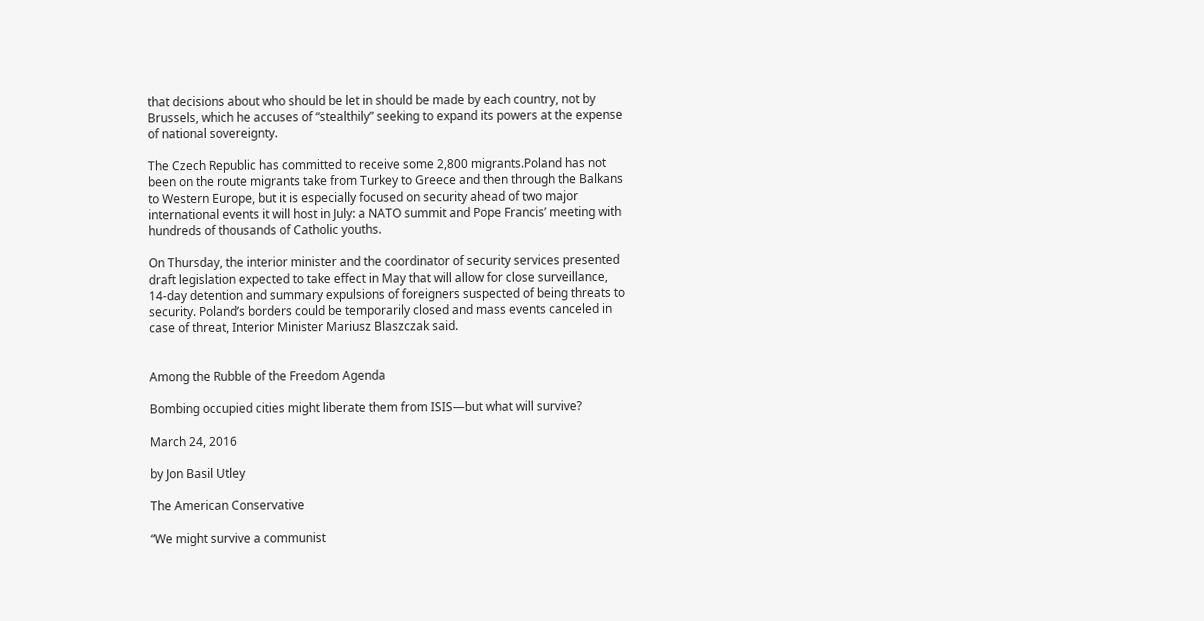that decisions about who should be let in should be made by each country, not by Brussels, which he accuses of “stealthily” seeking to expand its powers at the expense of national sovereignty.

The Czech Republic has committed to receive some 2,800 migrants.Poland has not been on the route migrants take from Turkey to Greece and then through the Balkans to Western Europe, but it is especially focused on security ahead of two major international events it will host in July: a NATO summit and Pope Francis’ meeting with hundreds of thousands of Catholic youths.

On Thursday, the interior minister and the coordinator of security services presented draft legislation expected to take effect in May that will allow for close surveillance, 14-day detention and summary expulsions of foreigners suspected of being threats to security. Poland’s borders could be temporarily closed and mass events canceled in case of threat, Interior Minister Mariusz Blaszczak said.


Among the Rubble of the Freedom Agenda

Bombing occupied cities might liberate them from ISIS—but what will survive?

March 24, 2016

by Jon Basil Utley

The American Conservative

“We might survive a communist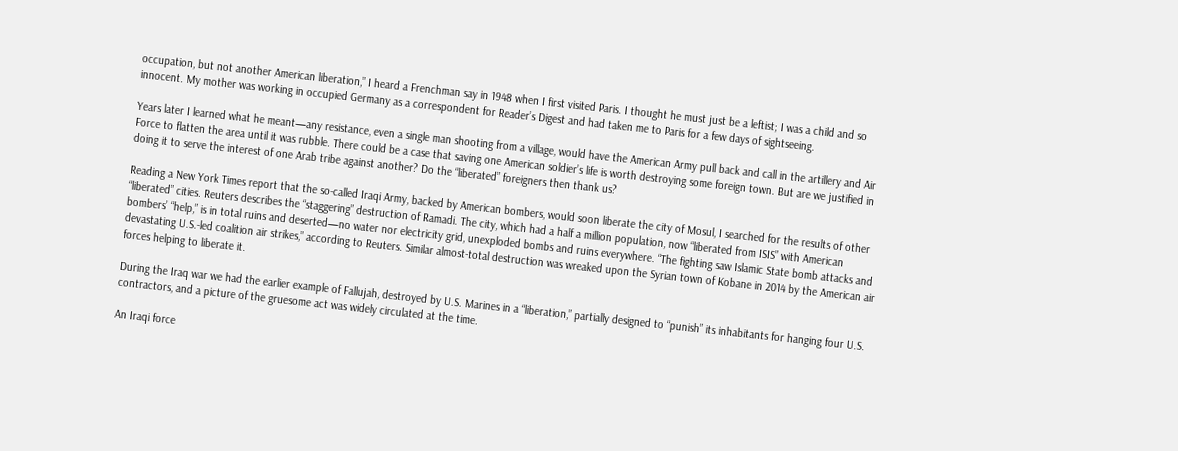occupation, but not another American liberation,” I heard a Frenchman say in 1948 when I first visited Paris. I thought he must just be a leftist; I was a child and so innocent. My mother was working in occupied Germany as a correspondent for Reader’s Digest and had taken me to Paris for a few days of sightseeing.

Years later I learned what he meant—any resistance, even a single man shooting from a village, would have the American Army pull back and call in the artillery and Air Force to flatten the area until it was rubble. There could be a case that saving one American soldier’s life is worth destroying some foreign town. But are we justified in doing it to serve the interest of one Arab tribe against another? Do the “liberated” foreigners then thank us?

Reading a New York Times report that the so-called Iraqi Army, backed by American bombers, would soon liberate the city of Mosul, I searched for the results of other “liberated” cities. Reuters describes the “staggering” destruction of Ramadi. The city, which had a half a million population, now “liberated from ISIS” with American bombers’ “help,” is in total ruins and deserted—no water nor electricity grid, unexploded bombs and ruins everywhere. “The fighting saw Islamic State bomb attacks and devastating U.S.-led coalition air strikes,” according to Reuters. Similar almost-total destruction was wreaked upon the Syrian town of Kobane in 2014 by the American air forces helping to liberate it.

During the Iraq war we had the earlier example of Fallujah, destroyed by U.S. Marines in a “liberation,” partially designed to “punish” its inhabitants for hanging four U.S. contractors, and a picture of the gruesome act was widely circulated at the time.

An Iraqi force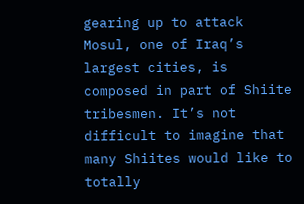gearing up to attack Mosul, one of Iraq’s largest cities, is composed in part of Shiite tribesmen. It’s not difficult to imagine that many Shiites would like to totally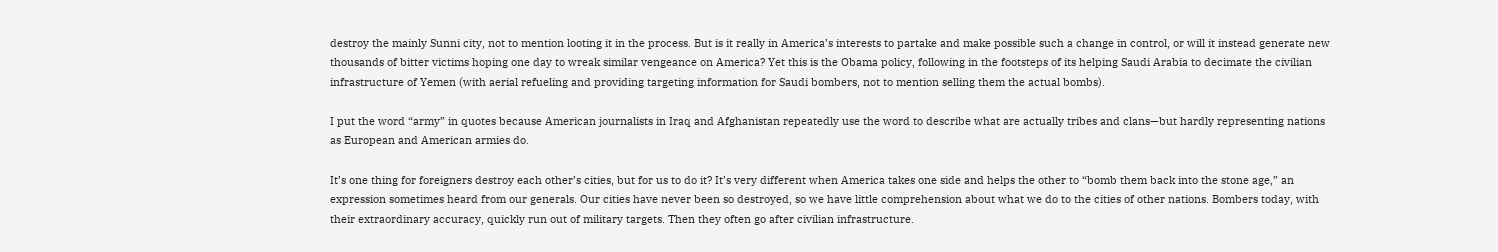destroy the mainly Sunni city, not to mention looting it in the process. But is it really in America’s interests to partake and make possible such a change in control, or will it instead generate new thousands of bitter victims hoping one day to wreak similar vengeance on America? Yet this is the Obama policy, following in the footsteps of its helping Saudi Arabia to decimate the civilian infrastructure of Yemen (with aerial refueling and providing targeting information for Saudi bombers, not to mention selling them the actual bombs).

I put the word “army” in quotes because American journalists in Iraq and Afghanistan repeatedly use the word to describe what are actually tribes and clans—but hardly representing nations as European and American armies do.

It’s one thing for foreigners destroy each other’s cities, but for us to do it? It’s very different when America takes one side and helps the other to “bomb them back into the stone age,” an expression sometimes heard from our generals. Our cities have never been so destroyed, so we have little comprehension about what we do to the cities of other nations. Bombers today, with their extraordinary accuracy, quickly run out of military targets. Then they often go after civilian infrastructure.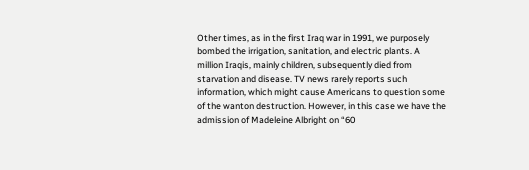Other times, as in the first Iraq war in 1991, we purposely bombed the irrigation, sanitation, and electric plants. A million Iraqis, mainly children, subsequently died from starvation and disease. TV news rarely reports such information, which might cause Americans to question some of the wanton destruction. However, in this case we have the admission of Madeleine Albright on “60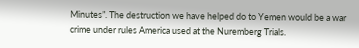Minutes”. The destruction we have helped do to Yemen would be a war crime under rules America used at the Nuremberg Trials.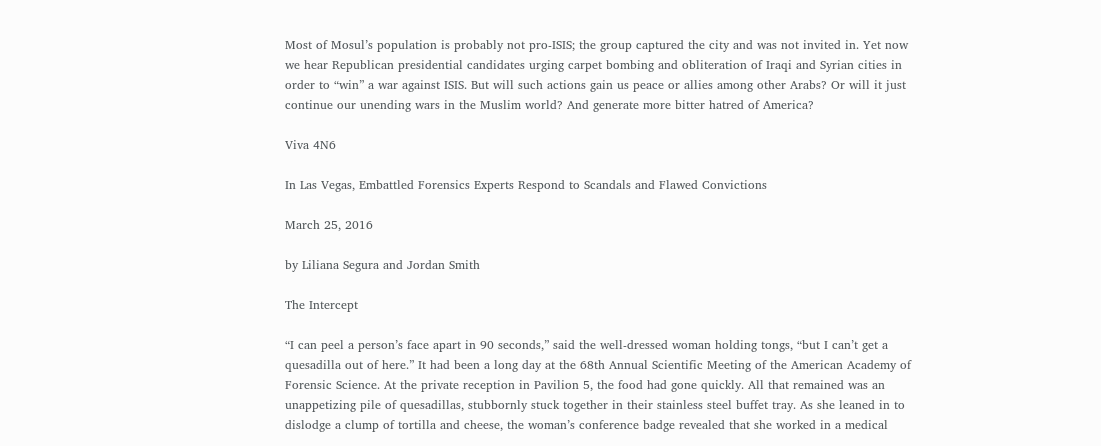Most of Mosul’s population is probably not pro-ISIS; the group captured the city and was not invited in. Yet now we hear Republican presidential candidates urging carpet bombing and obliteration of Iraqi and Syrian cities in order to “win” a war against ISIS. But will such actions gain us peace or allies among other Arabs? Or will it just continue our unending wars in the Muslim world? And generate more bitter hatred of America?

Viva 4N6

In Las Vegas, Embattled Forensics Experts Respond to Scandals and Flawed Convictions

March 25, 2016

by Liliana Segura and Jordan Smith

The Intercept

“I can peel a person’s face apart in 90 seconds,” said the well-dressed woman holding tongs, “but I can’t get a quesadilla out of here.” It had been a long day at the 68th Annual Scientific Meeting of the American Academy of Forensic Science. At the private reception in Pavilion 5, the food had gone quickly. All that remained was an unappetizing pile of quesadillas, stubbornly stuck together in their stainless steel buffet tray. As she leaned in to dislodge a clump of tortilla and cheese, the woman’s conference badge revealed that she worked in a medical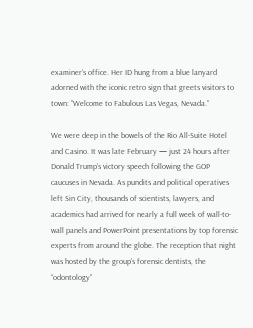examiner’s office. Her ID hung from a blue lanyard adorned with the iconic retro sign that greets visitors to town: “Welcome to Fabulous Las Vegas, Nevada.”

We were deep in the bowels of the Rio All-Suite Hotel and Casino. It was late February — just 24 hours after Donald Trump’s victory speech following the GOP caucuses in Nevada. As pundits and political operatives left Sin City, thousands of scientists, lawyers, and academics had arrived for nearly a full week of wall-to-wall panels and PowerPoint presentations by top forensic experts from around the globe. The reception that night was hosted by the group’s forensic dentists, the “odontology”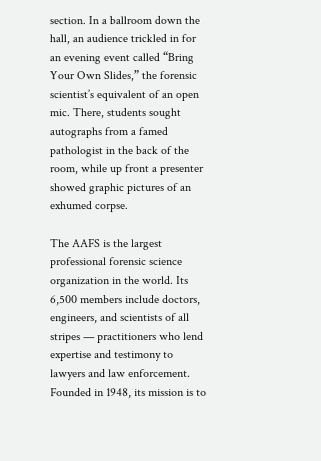section. In a ballroom down the hall, an audience trickled in for an evening event called “Bring Your Own Slides,” the forensic scientist’s equivalent of an open mic. There, students sought autographs from a famed pathologist in the back of the room, while up front a presenter showed graphic pictures of an exhumed corpse.

The AAFS is the largest professional forensic science organization in the world. Its 6,500 members include doctors, engineers, and scientists of all stripes — practitioners who lend expertise and testimony to lawyers and law enforcement. Founded in 1948, its mission is to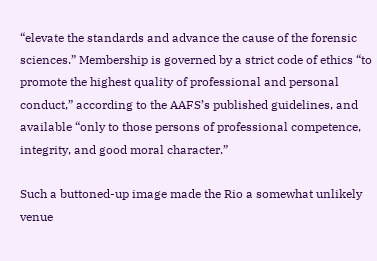“elevate the standards and advance the cause of the forensic sciences.” Membership is governed by a strict code of ethics “to promote the highest quality of professional and personal conduct,” according to the AAFS’s published guidelines, and available “only to those persons of professional competence, integrity, and good moral character.”

Such a buttoned-up image made the Rio a somewhat unlikely venue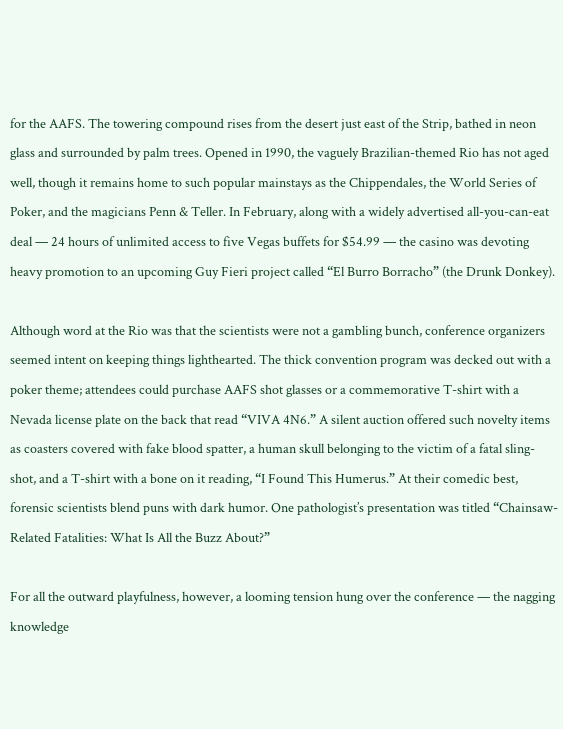for the AAFS. The towering compound rises from the desert just east of the Strip, bathed in neon glass and surrounded by palm trees. Opened in 1990, the vaguely Brazilian-themed Rio has not aged well, though it remains home to such popular mainstays as the Chippendales, the World Series of Poker, and the magicians Penn & Teller. In February, along with a widely advertised all-you-can-eat deal — 24 hours of unlimited access to five Vegas buffets for $54.99 — the casino was devoting heavy promotion to an upcoming Guy Fieri project called “El Burro Borracho” (the Drunk Donkey).

Although word at the Rio was that the scientists were not a gambling bunch, conference organizers seemed intent on keeping things lighthearted. The thick convention program was decked out with a poker theme; attendees could purchase AAFS shot glasses or a commemorative T-shirt with a Nevada license plate on the back that read “VIVA 4N6.” A silent auction offered such novelty items as coasters covered with fake blood spatter, a human skull belonging to the victim of a fatal sling-shot, and a T-shirt with a bone on it reading, “I Found This Humerus.” At their comedic best, forensic scientists blend puns with dark humor. One pathologist’s presentation was titled “Chainsaw-Related Fatalities: What Is All the Buzz About?”

For all the outward playfulness, however, a looming tension hung over the conference — the nagging knowledge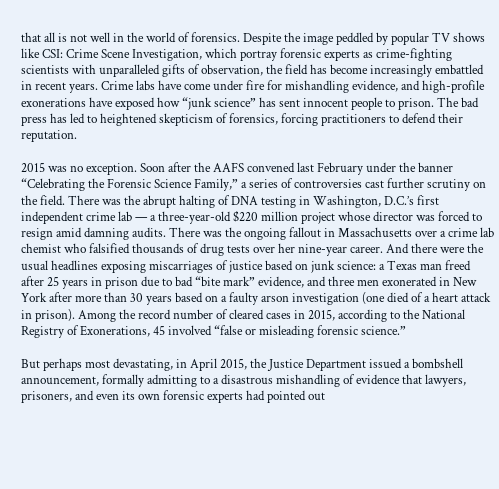that all is not well in the world of forensics. Despite the image peddled by popular TV shows like CSI: Crime Scene Investigation, which portray forensic experts as crime-fighting scientists with unparalleled gifts of observation, the field has become increasingly embattled in recent years. Crime labs have come under fire for mishandling evidence, and high-profile exonerations have exposed how “junk science” has sent innocent people to prison. The bad press has led to heightened skepticism of forensics, forcing practitioners to defend their reputation.

2015 was no exception. Soon after the AAFS convened last February under the banner “Celebrating the Forensic Science Family,” a series of controversies cast further scrutiny on the field. There was the abrupt halting of DNA testing in Washington, D.C.’s first independent crime lab — a three-year-old $220 million project whose director was forced to resign amid damning audits. There was the ongoing fallout in Massachusetts over a crime lab chemist who falsified thousands of drug tests over her nine-year career. And there were the usual headlines exposing miscarriages of justice based on junk science: a Texas man freed after 25 years in prison due to bad “bite mark” evidence, and three men exonerated in New York after more than 30 years based on a faulty arson investigation (one died of a heart attack in prison). Among the record number of cleared cases in 2015, according to the National Registry of Exonerations, 45 involved “false or misleading forensic science.”

But perhaps most devastating, in April 2015, the Justice Department issued a bombshell announcement, formally admitting to a disastrous mishandling of evidence that lawyers, prisoners, and even its own forensic experts had pointed out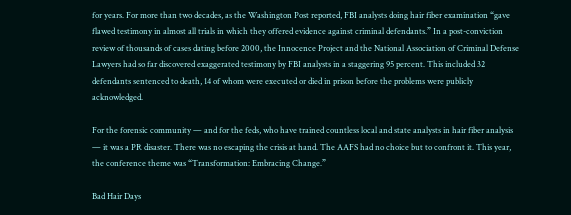for years. For more than two decades, as the Washington Post reported, FBI analysts doing hair fiber examination “gave flawed testimony in almost all trials in which they offered evidence against criminal defendants.” In a post-conviction review of thousands of cases dating before 2000, the Innocence Project and the National Association of Criminal Defense Lawyers had so far discovered exaggerated testimony by FBI analysts in a staggering 95 percent. This included 32 defendants sentenced to death, 14 of whom were executed or died in prison before the problems were publicly acknowledged.

For the forensic community — and for the feds, who have trained countless local and state analysts in hair fiber analysis — it was a PR disaster. There was no escaping the crisis at hand. The AAFS had no choice but to confront it. This year, the conference theme was “Transformation: Embracing Change.”

Bad Hair Days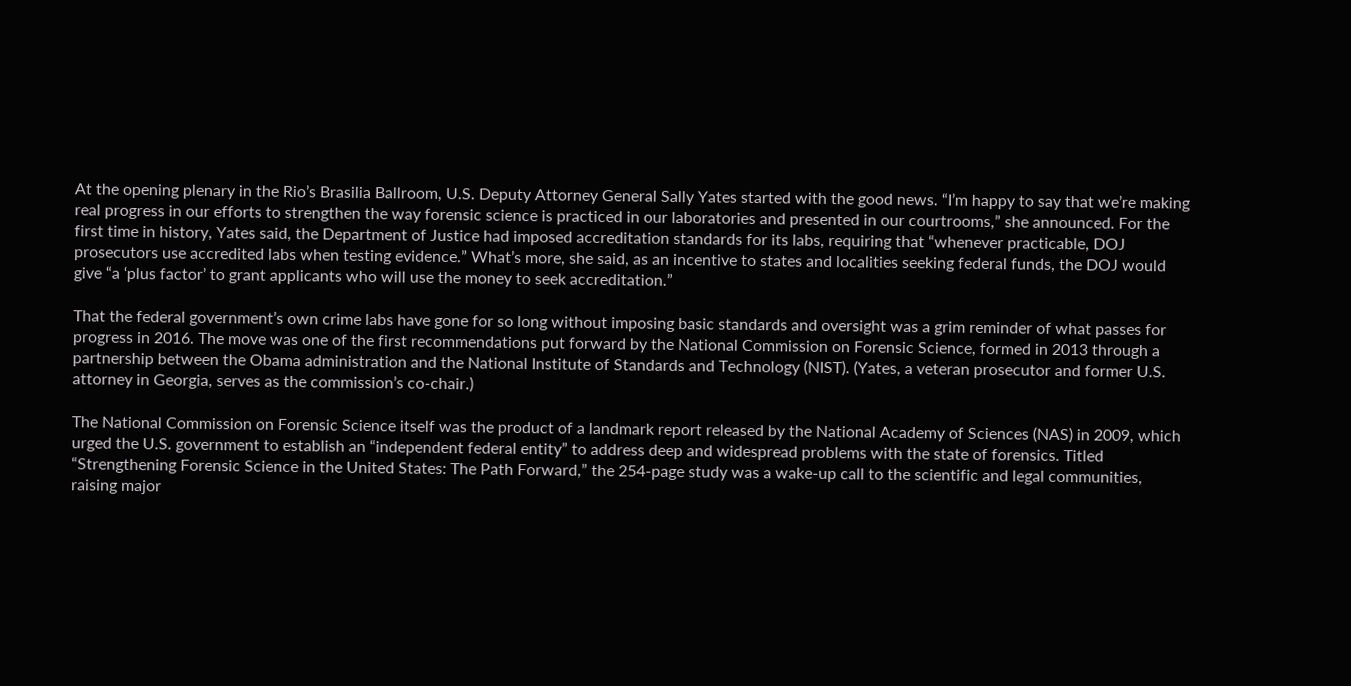At the opening plenary in the Rio’s Brasilia Ballroom, U.S. Deputy Attorney General Sally Yates started with the good news. “I’m happy to say that we’re making real progress in our efforts to strengthen the way forensic science is practiced in our laboratories and presented in our courtrooms,” she announced. For the first time in history, Yates said, the Department of Justice had imposed accreditation standards for its labs, requiring that “whenever practicable, DOJ prosecutors use accredited labs when testing evidence.” What’s more, she said, as an incentive to states and localities seeking federal funds, the DOJ would give “a ‘plus factor’ to grant applicants who will use the money to seek accreditation.”

That the federal government’s own crime labs have gone for so long without imposing basic standards and oversight was a grim reminder of what passes for progress in 2016. The move was one of the first recommendations put forward by the National Commission on Forensic Science, formed in 2013 through a partnership between the Obama administration and the National Institute of Standards and Technology (NIST). (Yates, a veteran prosecutor and former U.S. attorney in Georgia, serves as the commission’s co-chair.)

The National Commission on Forensic Science itself was the product of a landmark report released by the National Academy of Sciences (NAS) in 2009, which urged the U.S. government to establish an “independent federal entity” to address deep and widespread problems with the state of forensics. Titled “Strengthening Forensic Science in the United States: The Path Forward,” the 254-page study was a wake-up call to the scientific and legal communities, raising major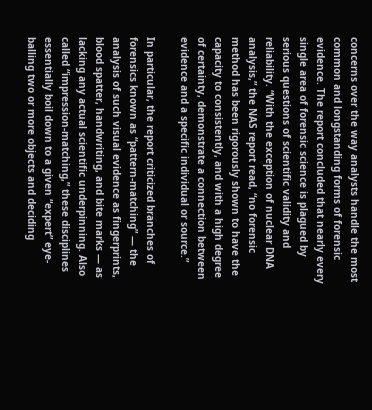concerns over the way analysts handle the most common and longstanding forms of forensic evidence. The report concluded that nearly every single area of forensic science is plagued by serious questions of scientific validity and reliability. “With the exception of nuclear DNA analysis,” the NAS report read, “no forensic method has been rigorously shown to have the capacity to consistently, and with a high degree of certainty, demonstrate a connection between evidence and a specific individual or source.”

In particular, the report criticized branches of forensics known as “pattern-matching” — the analysis of such visual evidence as fingerprints, blood spatter, handwriting, and bite marks — as lacking any actual scientific underpinning. Also called “impression-matching,” these disciplines essentially boil down to a given “expert” eye-balling two or more objects and deciding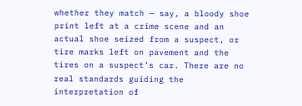whether they match — say, a bloody shoe print left at a crime scene and an actual shoe seized from a suspect, or tire marks left on pavement and the tires on a suspect’s car. There are no real standards guiding the interpretation of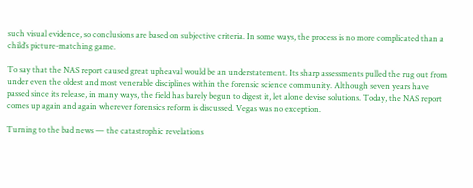such visual evidence, so conclusions are based on subjective criteria. In some ways, the process is no more complicated than a child’s picture-matching game.

To say that the NAS report caused great upheaval would be an understatement. Its sharp assessments pulled the rug out from under even the oldest and most venerable disciplines within the forensic science community. Although seven years have passed since its release, in many ways, the field has barely begun to digest it, let alone devise solutions. Today, the NAS report comes up again and again wherever forensics reform is discussed. Vegas was no exception.

Turning to the bad news — the catastrophic revelations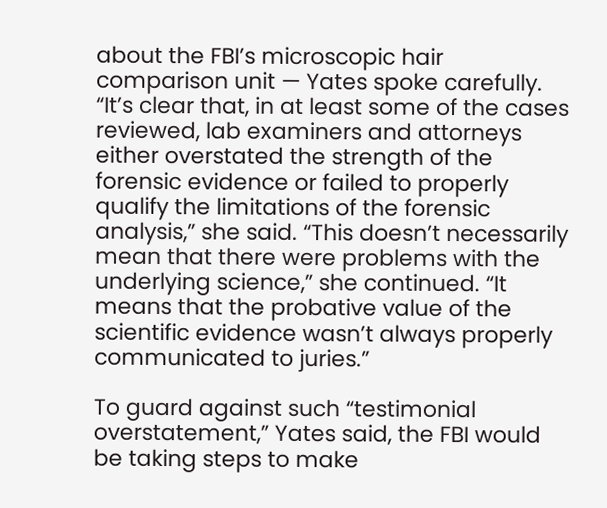about the FBI’s microscopic hair comparison unit — Yates spoke carefully. “It’s clear that, in at least some of the cases reviewed, lab examiners and attorneys either overstated the strength of the forensic evidence or failed to properly qualify the limitations of the forensic analysis,” she said. “This doesn’t necessarily mean that there were problems with the underlying science,” she continued. “It means that the probative value of the scientific evidence wasn’t always properly communicated to juries.”

To guard against such “testimonial overstatement,” Yates said, the FBI would be taking steps to make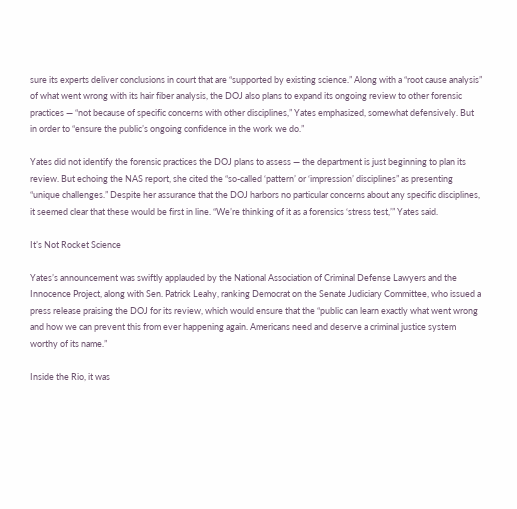sure its experts deliver conclusions in court that are “supported by existing science.” Along with a “root cause analysis” of what went wrong with its hair fiber analysis, the DOJ also plans to expand its ongoing review to other forensic practices — “not because of specific concerns with other disciplines,” Yates emphasized, somewhat defensively. But in order to “ensure the public’s ongoing confidence in the work we do.”

Yates did not identify the forensic practices the DOJ plans to assess — the department is just beginning to plan its review. But echoing the NAS report, she cited the “so-called ‘pattern’ or ‘impression’ disciplines” as presenting “unique challenges.” Despite her assurance that the DOJ harbors no particular concerns about any specific disciplines, it seemed clear that these would be first in line. “We’re thinking of it as a forensics ‘stress test,’” Yates said.

It’s Not Rocket Science

Yates’s announcement was swiftly applauded by the National Association of Criminal Defense Lawyers and the Innocence Project, along with Sen. Patrick Leahy, ranking Democrat on the Senate Judiciary Committee, who issued a press release praising the DOJ for its review, which would ensure that the “public can learn exactly what went wrong and how we can prevent this from ever happening again. Americans need and deserve a criminal justice system worthy of its name.”

Inside the Rio, it was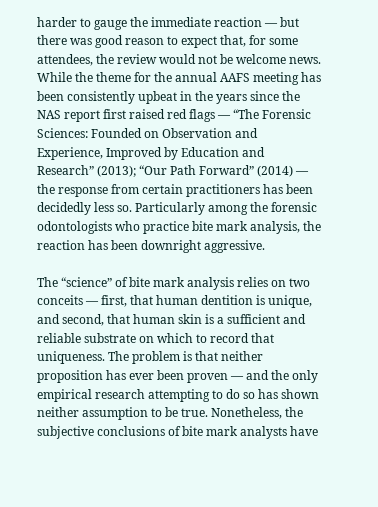harder to gauge the immediate reaction — but there was good reason to expect that, for some attendees, the review would not be welcome news. While the theme for the annual AAFS meeting has been consistently upbeat in the years since the NAS report first raised red flags — “The Forensic Sciences: Founded on Observation and Experience, Improved by Education and Research” (2013); “Our Path Forward” (2014) — the response from certain practitioners has been decidedly less so. Particularly among the forensic odontologists who practice bite mark analysis, the reaction has been downright aggressive.

The “science” of bite mark analysis relies on two conceits — first, that human dentition is unique, and second, that human skin is a sufficient and reliable substrate on which to record that uniqueness. The problem is that neither proposition has ever been proven — and the only empirical research attempting to do so has shown neither assumption to be true. Nonetheless, the subjective conclusions of bite mark analysts have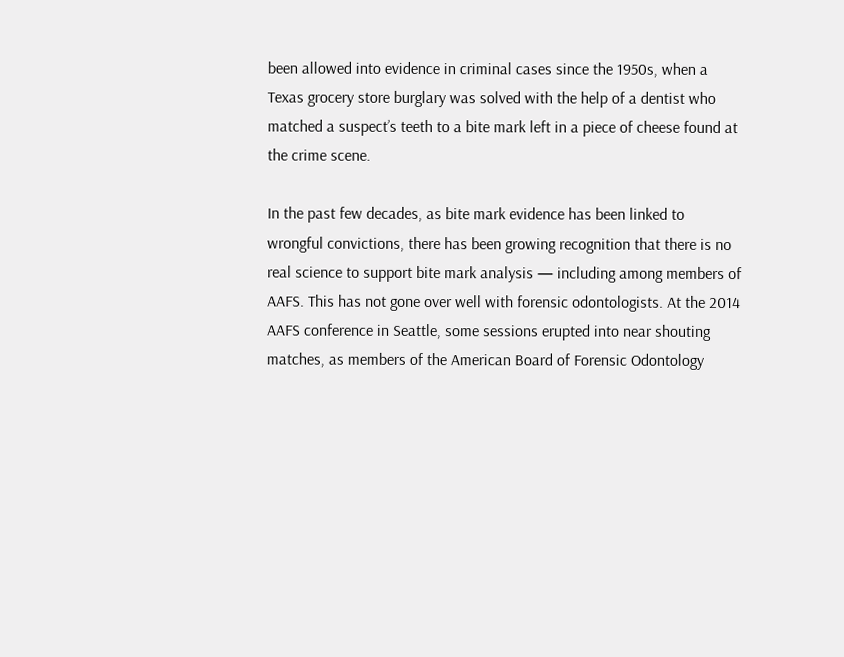been allowed into evidence in criminal cases since the 1950s, when a Texas grocery store burglary was solved with the help of a dentist who matched a suspect’s teeth to a bite mark left in a piece of cheese found at the crime scene.

In the past few decades, as bite mark evidence has been linked to wrongful convictions, there has been growing recognition that there is no real science to support bite mark analysis — including among members of AAFS. This has not gone over well with forensic odontologists. At the 2014 AAFS conference in Seattle, some sessions erupted into near shouting matches, as members of the American Board of Forensic Odontology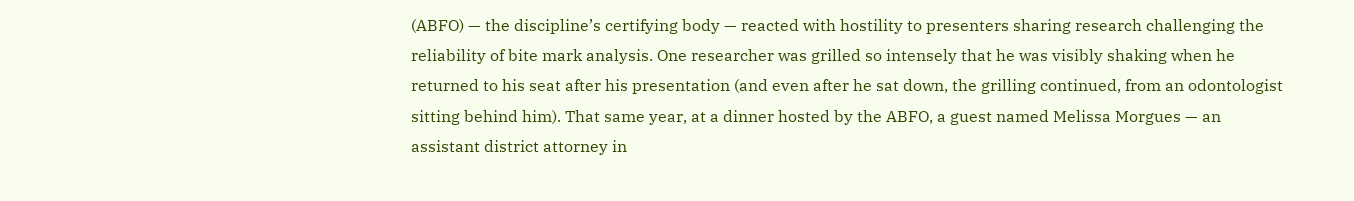(ABFO) — the discipline’s certifying body — reacted with hostility to presenters sharing research challenging the reliability of bite mark analysis. One researcher was grilled so intensely that he was visibly shaking when he returned to his seat after his presentation (and even after he sat down, the grilling continued, from an odontologist sitting behind him). That same year, at a dinner hosted by the ABFO, a guest named Melissa Morgues — an assistant district attorney in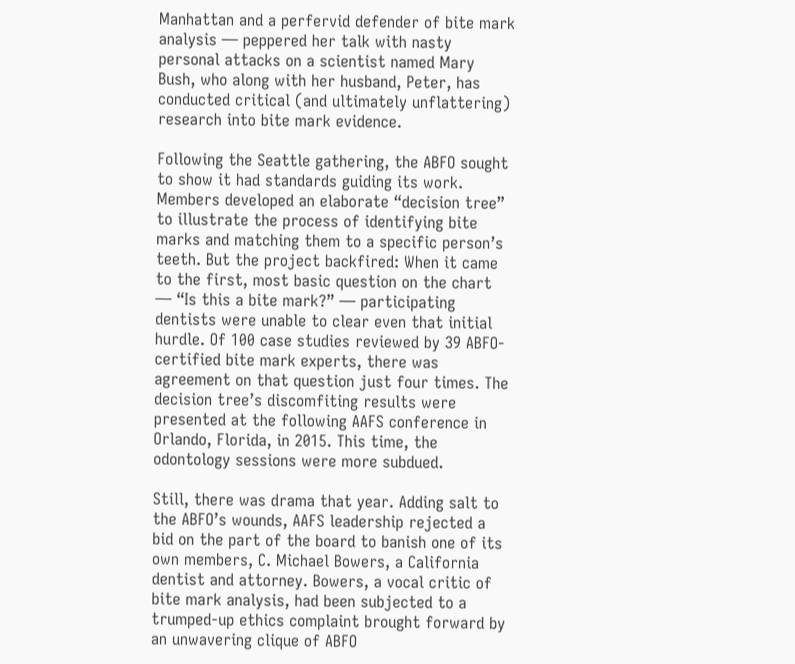Manhattan and a perfervid defender of bite mark analysis — peppered her talk with nasty personal attacks on a scientist named Mary Bush, who along with her husband, Peter, has conducted critical (and ultimately unflattering) research into bite mark evidence.

Following the Seattle gathering, the ABFO sought to show it had standards guiding its work. Members developed an elaborate “decision tree” to illustrate the process of identifying bite marks and matching them to a specific person’s teeth. But the project backfired: When it came to the first, most basic question on the chart — “Is this a bite mark?” — participating dentists were unable to clear even that initial hurdle. Of 100 case studies reviewed by 39 ABFO-certified bite mark experts, there was agreement on that question just four times. The decision tree’s discomfiting results were presented at the following AAFS conference in Orlando, Florida, in 2015. This time, the odontology sessions were more subdued.

Still, there was drama that year. Adding salt to the ABFO’s wounds, AAFS leadership rejected a bid on the part of the board to banish one of its own members, C. Michael Bowers, a California dentist and attorney. Bowers, a vocal critic of bite mark analysis, had been subjected to a trumped-up ethics complaint brought forward by an unwavering clique of ABFO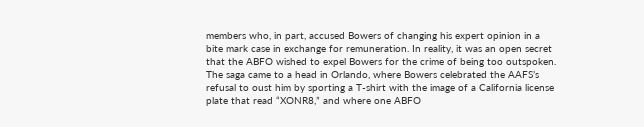members who, in part, accused Bowers of changing his expert opinion in a bite mark case in exchange for remuneration. In reality, it was an open secret that the ABFO wished to expel Bowers for the crime of being too outspoken. The saga came to a head in Orlando, where Bowers celebrated the AAFS’s refusal to oust him by sporting a T-shirt with the image of a California license plate that read “XONR8,” and where one ABFO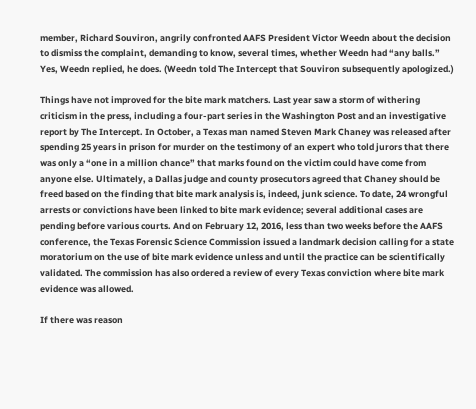member, Richard Souviron, angrily confronted AAFS President Victor Weedn about the decision to dismiss the complaint, demanding to know, several times, whether Weedn had “any balls.” Yes, Weedn replied, he does. (Weedn told The Intercept that Souviron subsequently apologized.)

Things have not improved for the bite mark matchers. Last year saw a storm of withering criticism in the press, including a four-part series in the Washington Post and an investigative report by The Intercept. In October, a Texas man named Steven Mark Chaney was released after spending 25 years in prison for murder on the testimony of an expert who told jurors that there was only a “one in a million chance” that marks found on the victim could have come from anyone else. Ultimately, a Dallas judge and county prosecutors agreed that Chaney should be freed based on the finding that bite mark analysis is, indeed, junk science. To date, 24 wrongful arrests or convictions have been linked to bite mark evidence; several additional cases are pending before various courts. And on February 12, 2016, less than two weeks before the AAFS conference, the Texas Forensic Science Commission issued a landmark decision calling for a state moratorium on the use of bite mark evidence unless and until the practice can be scientifically validated. The commission has also ordered a review of every Texas conviction where bite mark evidence was allowed.

If there was reason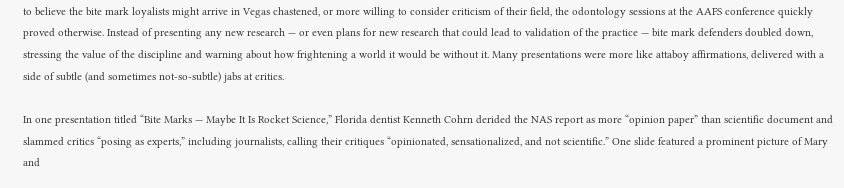to believe the bite mark loyalists might arrive in Vegas chastened, or more willing to consider criticism of their field, the odontology sessions at the AAFS conference quickly proved otherwise. Instead of presenting any new research — or even plans for new research that could lead to validation of the practice — bite mark defenders doubled down, stressing the value of the discipline and warning about how frightening a world it would be without it. Many presentations were more like attaboy affirmations, delivered with a side of subtle (and sometimes not-so-subtle) jabs at critics.

In one presentation titled “Bite Marks — Maybe It Is Rocket Science,” Florida dentist Kenneth Cohrn derided the NAS report as more “opinion paper” than scientific document and slammed critics “posing as experts,” including journalists, calling their critiques “opinionated, sensationalized, and not scientific.” One slide featured a prominent picture of Mary and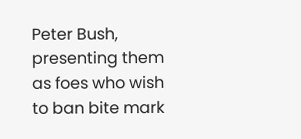Peter Bush, presenting them as foes who wish to ban bite mark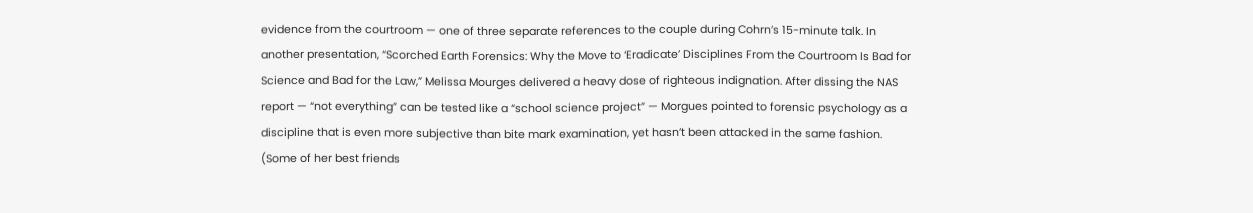evidence from the courtroom — one of three separate references to the couple during Cohrn’s 15-minute talk. In another presentation, “Scorched Earth Forensics: Why the Move to ‘Eradicate’ Disciplines From the Courtroom Is Bad for Science and Bad for the Law,” Melissa Mourges delivered a heavy dose of righteous indignation. After dissing the NAS report — “not everything” can be tested like a “school science project” — Morgues pointed to forensic psychology as a discipline that is even more subjective than bite mark examination, yet hasn’t been attacked in the same fashion. (Some of her best friends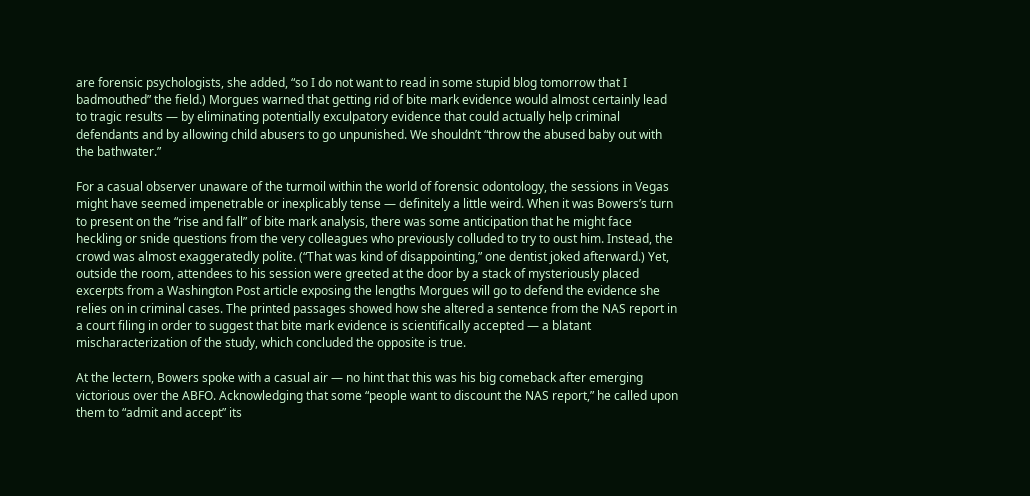are forensic psychologists, she added, “so I do not want to read in some stupid blog tomorrow that I badmouthed” the field.) Morgues warned that getting rid of bite mark evidence would almost certainly lead to tragic results — by eliminating potentially exculpatory evidence that could actually help criminal defendants and by allowing child abusers to go unpunished. We shouldn’t “throw the abused baby out with the bathwater.”

For a casual observer unaware of the turmoil within the world of forensic odontology, the sessions in Vegas might have seemed impenetrable or inexplicably tense — definitely a little weird. When it was Bowers’s turn to present on the “rise and fall” of bite mark analysis, there was some anticipation that he might face heckling or snide questions from the very colleagues who previously colluded to try to oust him. Instead, the crowd was almost exaggeratedly polite. (“That was kind of disappointing,” one dentist joked afterward.) Yet, outside the room, attendees to his session were greeted at the door by a stack of mysteriously placed excerpts from a Washington Post article exposing the lengths Morgues will go to defend the evidence she relies on in criminal cases. The printed passages showed how she altered a sentence from the NAS report in a court filing in order to suggest that bite mark evidence is scientifically accepted — a blatant mischaracterization of the study, which concluded the opposite is true.

At the lectern, Bowers spoke with a casual air — no hint that this was his big comeback after emerging victorious over the ABFO. Acknowledging that some “people want to discount the NAS report,” he called upon them to “admit and accept” its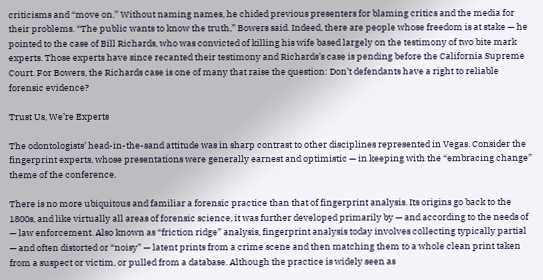criticisms and “move on.” Without naming names, he chided previous presenters for blaming critics and the media for their problems. “The public wants to know the truth,” Bowers said. Indeed, there are people whose freedom is at stake — he pointed to the case of Bill Richards, who was convicted of killing his wife based largely on the testimony of two bite mark experts. Those experts have since recanted their testimony and Richards’s case is pending before the California Supreme Court. For Bowers, the Richards case is one of many that raise the question: Don’t defendants have a right to reliable forensic evidence?

Trust Us, We’re Experts

The odontologists’ head-in-the-sand attitude was in sharp contrast to other disciplines represented in Vegas. Consider the fingerprint experts, whose presentations were generally earnest and optimistic — in keeping with the “embracing change” theme of the conference.

There is no more ubiquitous and familiar a forensic practice than that of fingerprint analysis. Its origins go back to the 1800s, and like virtually all areas of forensic science, it was further developed primarily by — and according to the needs of — law enforcement. Also known as “friction ridge” analysis, fingerprint analysis today involves collecting typically partial — and often distorted or “noisy” — latent prints from a crime scene and then matching them to a whole clean print taken from a suspect or victim, or pulled from a database. Although the practice is widely seen as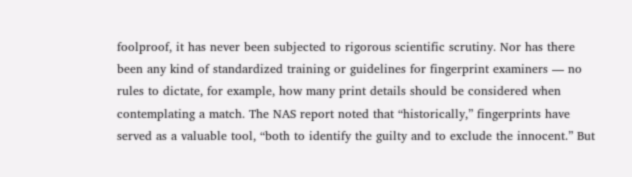foolproof, it has never been subjected to rigorous scientific scrutiny. Nor has there been any kind of standardized training or guidelines for fingerprint examiners — no rules to dictate, for example, how many print details should be considered when contemplating a match. The NAS report noted that “historically,” fingerprints have served as a valuable tool, “both to identify the guilty and to exclude the innocent.” But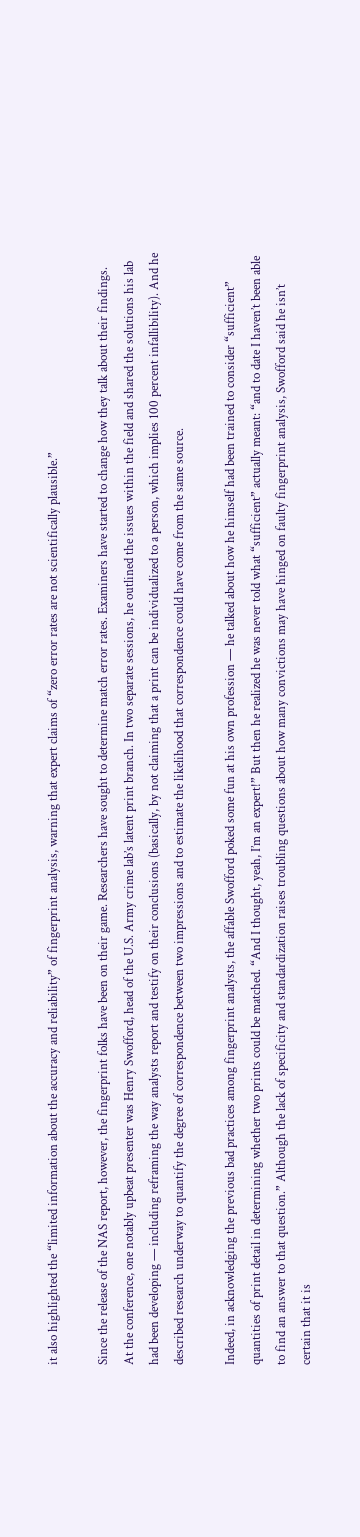it also highlighted the “limited information about the accuracy and reliability” of fingerprint analysis, warning that expert claims of “zero error rates are not scientifically plausible.”

Since the release of the NAS report, however, the fingerprint folks have been on their game. Researchers have sought to determine match error rates. Examiners have started to change how they talk about their findings. At the conference, one notably upbeat presenter was Henry Swofford, head of the U.S. Army crime lab’s latent print branch. In two separate sessions, he outlined the issues within the field and shared the solutions his lab had been developing — including reframing the way analysts report and testify on their conclusions (basically, by not claiming that a print can be individualized to a person, which implies 100 percent infallibility). And he described research underway to quantify the degree of correspondence between two impressions and to estimate the likelihood that correspondence could have come from the same source.

Indeed, in acknowledging the previous bad practices among fingerprint analysts, the affable Swofford poked some fun at his own profession — he talked about how he himself had been trained to consider “sufficient” quantities of print detail in determining whether two prints could be matched. “And I thought, yeah, I’m an expert!” But then he realized he was never told what “sufficient” actually meant: “and to date I haven’t been able to find an answer to that question.” Although the lack of specificity and standardization raises troubling questions about how many convictions may have hinged on faulty fingerprint analysis, Swofford said he isn’t certain that it is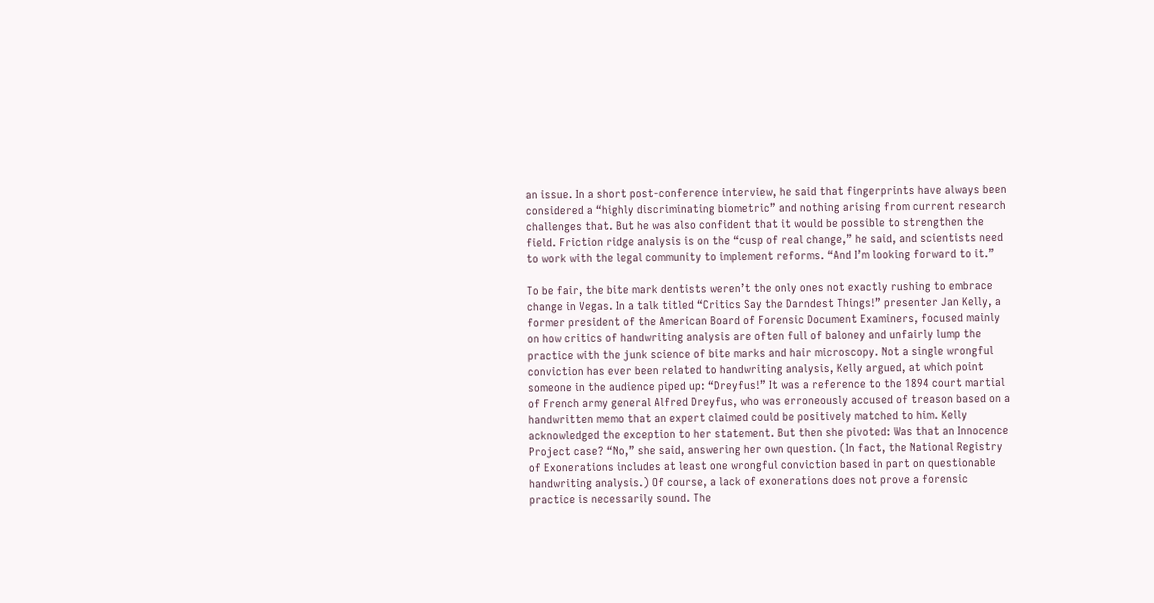an issue. In a short post-conference interview, he said that fingerprints have always been considered a “highly discriminating biometric” and nothing arising from current research challenges that. But he was also confident that it would be possible to strengthen the field. Friction ridge analysis is on the “cusp of real change,” he said, and scientists need to work with the legal community to implement reforms. “And I’m looking forward to it.”

To be fair, the bite mark dentists weren’t the only ones not exactly rushing to embrace change in Vegas. In a talk titled “Critics Say the Darndest Things!” presenter Jan Kelly, a former president of the American Board of Forensic Document Examiners, focused mainly on how critics of handwriting analysis are often full of baloney and unfairly lump the practice with the junk science of bite marks and hair microscopy. Not a single wrongful conviction has ever been related to handwriting analysis, Kelly argued, at which point someone in the audience piped up: “Dreyfus!” It was a reference to the 1894 court martial of French army general Alfred Dreyfus, who was erroneously accused of treason based on a handwritten memo that an expert claimed could be positively matched to him. Kelly acknowledged the exception to her statement. But then she pivoted: Was that an Innocence Project case? “No,” she said, answering her own question. (In fact, the National Registry of Exonerations includes at least one wrongful conviction based in part on questionable handwriting analysis.) Of course, a lack of exonerations does not prove a forensic practice is necessarily sound. The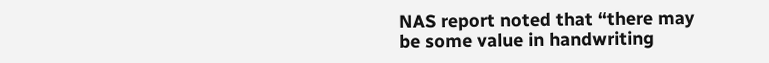NAS report noted that “there may be some value in handwriting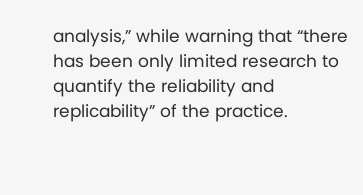analysis,” while warning that “there has been only limited research to quantify the reliability and replicability” of the practice.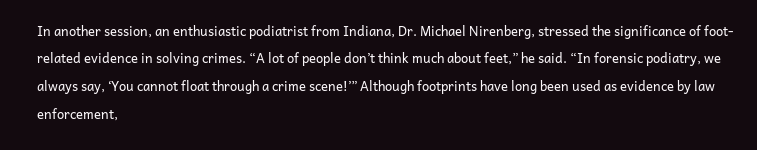In another session, an enthusiastic podiatrist from Indiana, Dr. Michael Nirenberg, stressed the significance of foot-related evidence in solving crimes. “A lot of people don’t think much about feet,” he said. “In forensic podiatry, we always say, ‘You cannot float through a crime scene!’” Although footprints have long been used as evidence by law enforcement,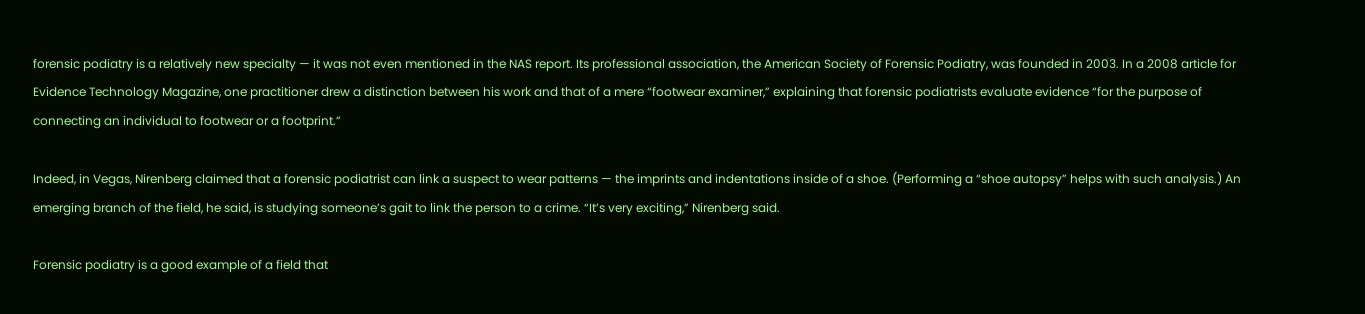forensic podiatry is a relatively new specialty — it was not even mentioned in the NAS report. Its professional association, the American Society of Forensic Podiatry, was founded in 2003. In a 2008 article for Evidence Technology Magazine, one practitioner drew a distinction between his work and that of a mere “footwear examiner,” explaining that forensic podiatrists evaluate evidence “for the purpose of connecting an individual to footwear or a footprint.”

Indeed, in Vegas, Nirenberg claimed that a forensic podiatrist can link a suspect to wear patterns — the imprints and indentations inside of a shoe. (Performing a “shoe autopsy” helps with such analysis.) An emerging branch of the field, he said, is studying someone’s gait to link the person to a crime. “It’s very exciting,” Nirenberg said.

Forensic podiatry is a good example of a field that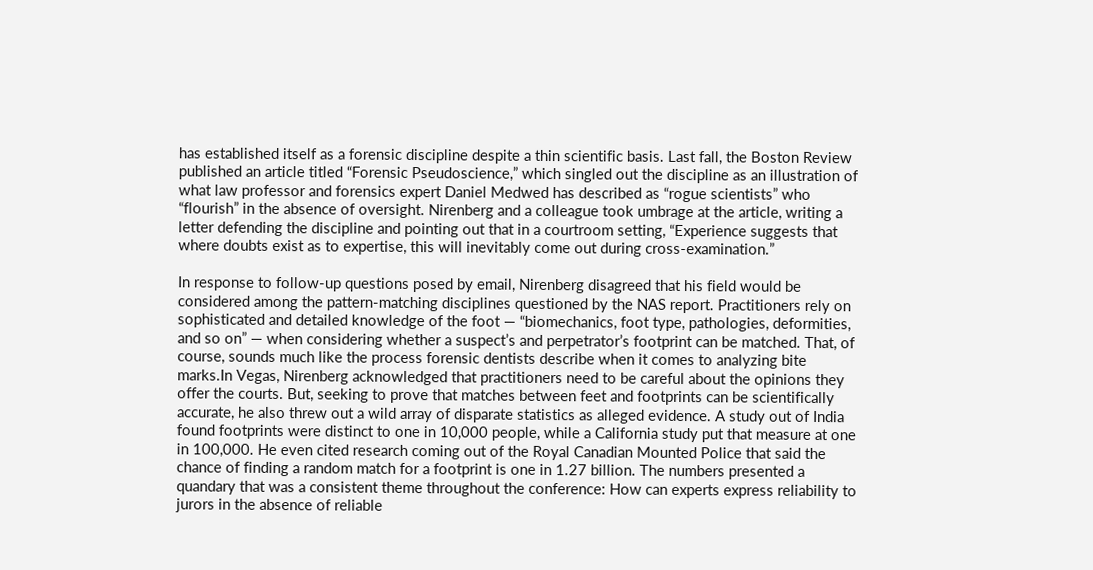has established itself as a forensic discipline despite a thin scientific basis. Last fall, the Boston Review published an article titled “Forensic Pseudoscience,” which singled out the discipline as an illustration of what law professor and forensics expert Daniel Medwed has described as “rogue scientists” who “flourish” in the absence of oversight. Nirenberg and a colleague took umbrage at the article, writing a letter defending the discipline and pointing out that in a courtroom setting, “Experience suggests that where doubts exist as to expertise, this will inevitably come out during cross-examination.”

In response to follow-up questions posed by email, Nirenberg disagreed that his field would be considered among the pattern-matching disciplines questioned by the NAS report. Practitioners rely on sophisticated and detailed knowledge of the foot — “biomechanics, foot type, pathologies, deformities, and so on” — when considering whether a suspect’s and perpetrator’s footprint can be matched. That, of course, sounds much like the process forensic dentists describe when it comes to analyzing bite marks.In Vegas, Nirenberg acknowledged that practitioners need to be careful about the opinions they offer the courts. But, seeking to prove that matches between feet and footprints can be scientifically accurate, he also threw out a wild array of disparate statistics as alleged evidence. A study out of India found footprints were distinct to one in 10,000 people, while a California study put that measure at one in 100,000. He even cited research coming out of the Royal Canadian Mounted Police that said the chance of finding a random match for a footprint is one in 1.27 billion. The numbers presented a quandary that was a consistent theme throughout the conference: How can experts express reliability to jurors in the absence of reliable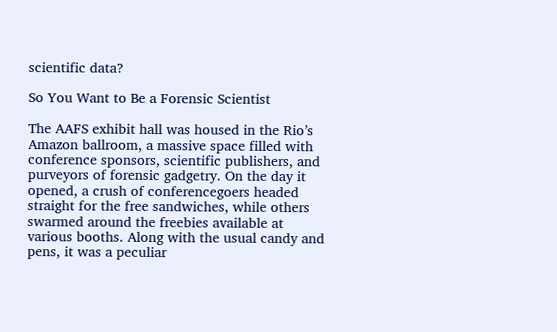scientific data?

So You Want to Be a Forensic Scientist

The AAFS exhibit hall was housed in the Rio’s Amazon ballroom, a massive space filled with conference sponsors, scientific publishers, and purveyors of forensic gadgetry. On the day it opened, a crush of conferencegoers headed straight for the free sandwiches, while others swarmed around the freebies available at various booths. Along with the usual candy and pens, it was a peculiar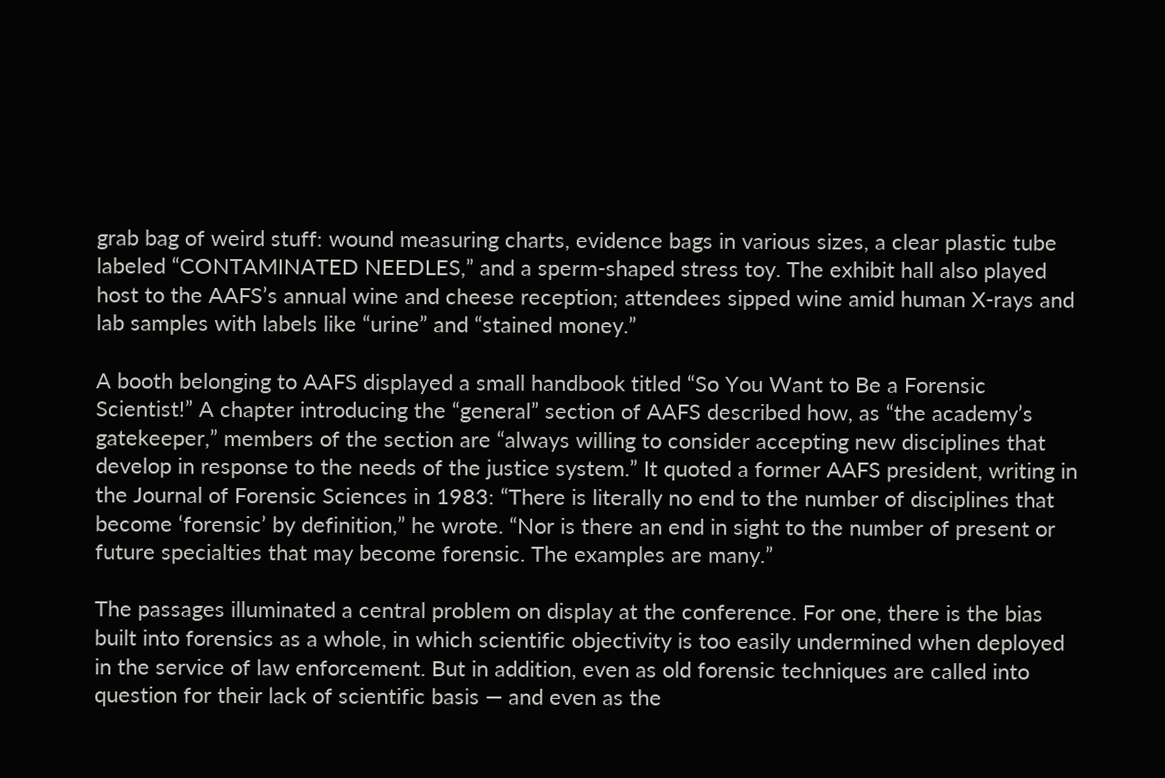grab bag of weird stuff: wound measuring charts, evidence bags in various sizes, a clear plastic tube labeled “CONTAMINATED NEEDLES,” and a sperm-shaped stress toy. The exhibit hall also played host to the AAFS’s annual wine and cheese reception; attendees sipped wine amid human X-rays and lab samples with labels like “urine” and “stained money.”

A booth belonging to AAFS displayed a small handbook titled “So You Want to Be a Forensic Scientist!” A chapter introducing the “general” section of AAFS described how, as “the academy’s gatekeeper,” members of the section are “always willing to consider accepting new disciplines that develop in response to the needs of the justice system.” It quoted a former AAFS president, writing in the Journal of Forensic Sciences in 1983: “There is literally no end to the number of disciplines that become ‘forensic’ by definition,” he wrote. “Nor is there an end in sight to the number of present or future specialties that may become forensic. The examples are many.”

The passages illuminated a central problem on display at the conference. For one, there is the bias built into forensics as a whole, in which scientific objectivity is too easily undermined when deployed in the service of law enforcement. But in addition, even as old forensic techniques are called into question for their lack of scientific basis — and even as the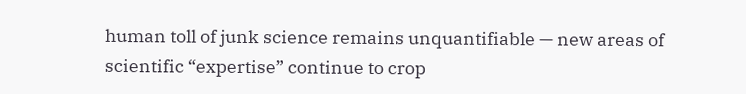human toll of junk science remains unquantifiable — new areas of scientific “expertise” continue to crop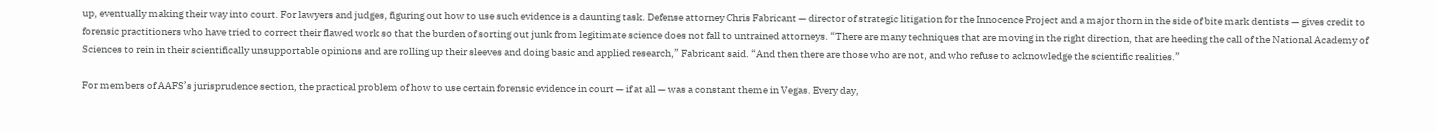up, eventually making their way into court. For lawyers and judges, figuring out how to use such evidence is a daunting task. Defense attorney Chris Fabricant — director of strategic litigation for the Innocence Project and a major thorn in the side of bite mark dentists — gives credit to forensic practitioners who have tried to correct their flawed work so that the burden of sorting out junk from legitimate science does not fall to untrained attorneys. “There are many techniques that are moving in the right direction, that are heeding the call of the National Academy of Sciences to rein in their scientifically unsupportable opinions and are rolling up their sleeves and doing basic and applied research,” Fabricant said. “And then there are those who are not, and who refuse to acknowledge the scientific realities.”

For members of AAFS’s jurisprudence section, the practical problem of how to use certain forensic evidence in court — if at all — was a constant theme in Vegas. Every day,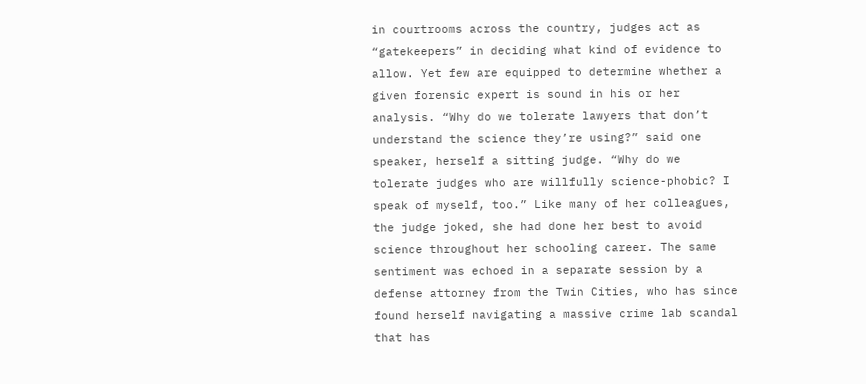in courtrooms across the country, judges act as “gatekeepers” in deciding what kind of evidence to allow. Yet few are equipped to determine whether a given forensic expert is sound in his or her analysis. “Why do we tolerate lawyers that don’t understand the science they’re using?” said one speaker, herself a sitting judge. “Why do we tolerate judges who are willfully science-phobic? I speak of myself, too.” Like many of her colleagues, the judge joked, she had done her best to avoid science throughout her schooling career. The same sentiment was echoed in a separate session by a defense attorney from the Twin Cities, who has since found herself navigating a massive crime lab scandal that has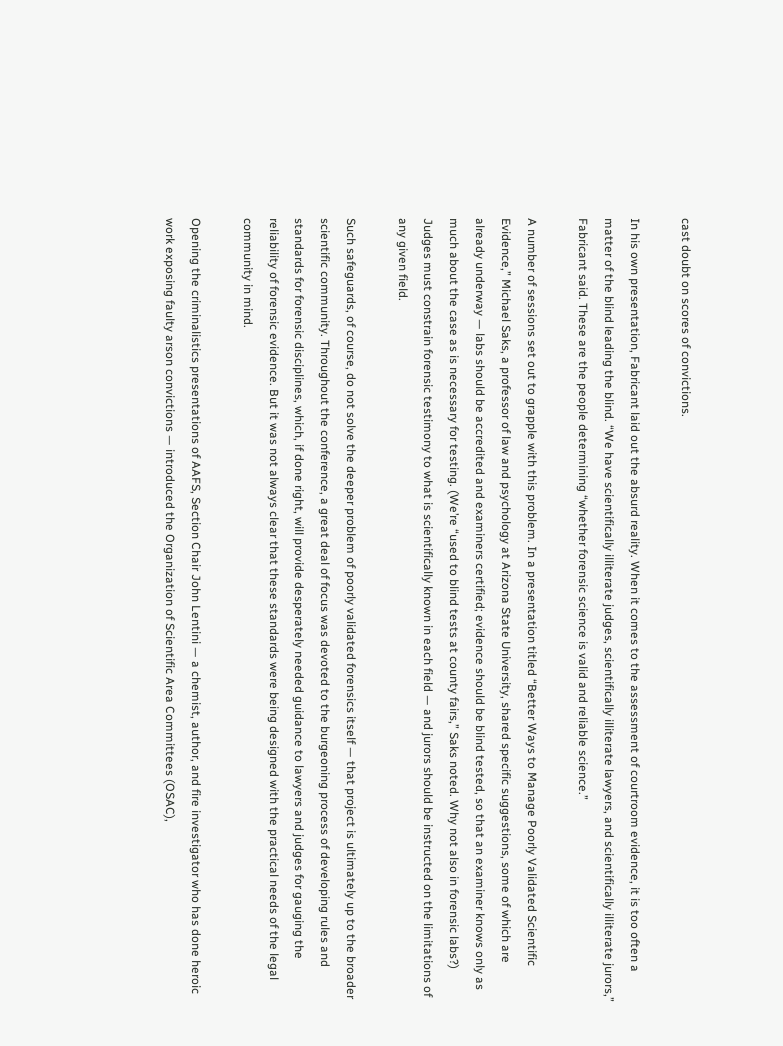cast doubt on scores of convictions.

In his own presentation, Fabricant laid out the absurd reality. When it comes to the assessment of courtroom evidence, it is too often a matter of the blind leading the blind. “We have scientifically illiterate judges, scientifically illiterate lawyers, and scientifically illiterate jurors,” Fabricant said. These are the people determining “whether forensic science is valid and reliable science.”

A number of sessions set out to grapple with this problem. In a presentation titled “Better Ways to Manage Poorly Validated Scientific Evidence,” Michael Saks, a professor of law and psychology at Arizona State University, shared specific suggestions, some of which are already underway — labs should be accredited and examiners certified; evidence should be blind tested, so that an examiner knows only as much about the case as is necessary for testing. (We’re “used to blind tests at county fairs,” Saks noted. Why not also in forensic labs?) Judges must constrain forensic testimony to what is scientifically known in each field — and jurors should be instructed on the limitations of any given field.

Such safeguards, of course, do not solve the deeper problem of poorly validated forensics itself — that project is ultimately up to the broader scientific community. Throughout the conference, a great deal of focus was devoted to the burgeoning process of developing rules and standards for forensic disciplines, which, if done right, will provide desperately needed guidance to lawyers and judges for gauging the reliability of forensic evidence. But it was not always clear that these standards were being designed with the practical needs of the legal community in mind.

Opening the criminalistics presentations of AAFS, Section Chair John Lentini — a chemist, author, and fire investigator who has done heroic work exposing faulty arson convictions — introduced the Organization of Scientific Area Committees (OSAC),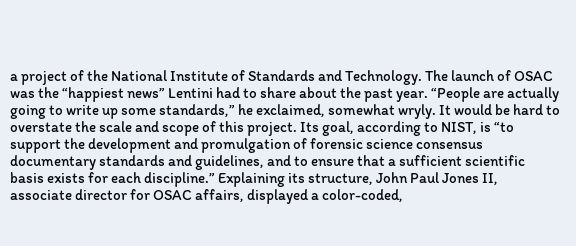a project of the National Institute of Standards and Technology. The launch of OSAC was the “happiest news” Lentini had to share about the past year. “People are actually going to write up some standards,” he exclaimed, somewhat wryly. It would be hard to overstate the scale and scope of this project. Its goal, according to NIST, is “to support the development and promulgation of forensic science consensus documentary standards and guidelines, and to ensure that a sufficient scientific basis exists for each discipline.” Explaining its structure, John Paul Jones II, associate director for OSAC affairs, displayed a color-coded,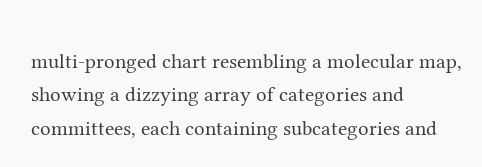multi-pronged chart resembling a molecular map, showing a dizzying array of categories and committees, each containing subcategories and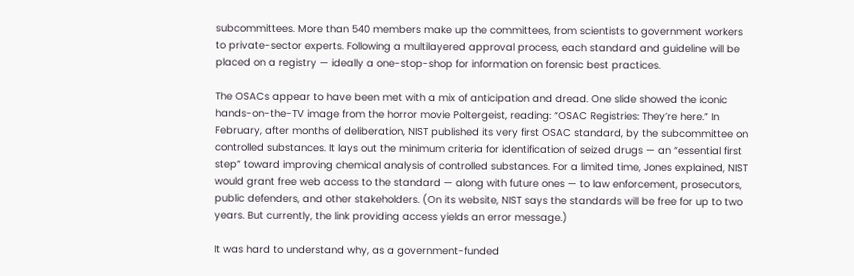subcommittees. More than 540 members make up the committees, from scientists to government workers to private-sector experts. Following a multilayered approval process, each standard and guideline will be placed on a registry — ideally a one-stop-shop for information on forensic best practices.

The OSACs appear to have been met with a mix of anticipation and dread. One slide showed the iconic hands-on-the-TV image from the horror movie Poltergeist, reading: “OSAC Registries: They’re here.” In February, after months of deliberation, NIST published its very first OSAC standard, by the subcommittee on controlled substances. It lays out the minimum criteria for identification of seized drugs — an “essential first step” toward improving chemical analysis of controlled substances. For a limited time, Jones explained, NIST would grant free web access to the standard — along with future ones — to law enforcement, prosecutors, public defenders, and other stakeholders. (On its website, NIST says the standards will be free for up to two years. But currently, the link providing access yields an error message.)

It was hard to understand why, as a government-funded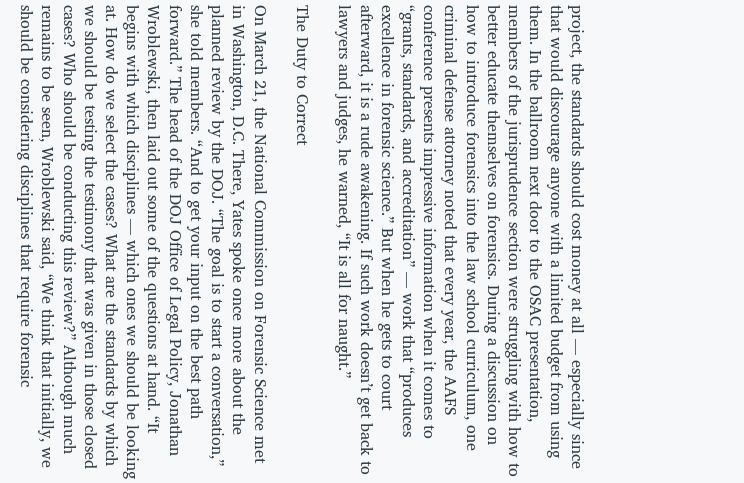project, the standards should cost money at all — especially since that would discourage anyone with a limited budget from using them. In the ballroom next door to the OSAC presentation, members of the jurisprudence section were struggling with how to better educate themselves on forensics. During a discussion on how to introduce forensics into the law school curriculum, one criminal defense attorney noted that every year, the AAFS conference presents impressive information when it comes to “grants, standards, and accreditation” — work that “produces excellence in forensic science.” But when he gets to court afterward, it is a rude awakening. If such work doesn’t get back to lawyers and judges, he warned, “It is all for naught.”

The Duty to Correct

On March 21, the National Commission on Forensic Science met in Washington, D.C. There, Yates spoke once more about the planned review by the DOJ. “The goal is to start a conversation,” she told members. “And to get your input on the best path forward.” The head of the DOJ Office of Legal Policy, Jonathan Wroblewski, then laid out some of the questions at hand. “It begins with which disciplines — which ones we should be looking at. How do we select the cases? What are the standards by which we should be testing the testimony that was given in those closed cases? Who should be conducting this review?” Although much remains to be seen, Wroblewski said, “We think that initially, we should be considering disciplines that require forensic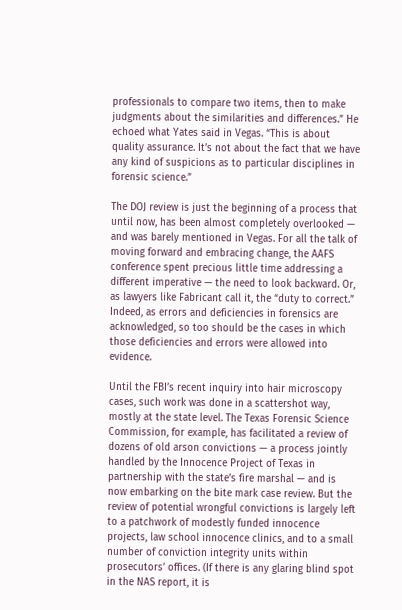professionals to compare two items, then to make judgments about the similarities and differences.” He echoed what Yates said in Vegas. “This is about quality assurance. It’s not about the fact that we have any kind of suspicions as to particular disciplines in forensic science.”

The DOJ review is just the beginning of a process that until now, has been almost completely overlooked — and was barely mentioned in Vegas. For all the talk of moving forward and embracing change, the AAFS conference spent precious little time addressing a different imperative — the need to look backward. Or, as lawyers like Fabricant call it, the “duty to correct.” Indeed, as errors and deficiencies in forensics are acknowledged, so too should be the cases in which those deficiencies and errors were allowed into evidence.

Until the FBI’s recent inquiry into hair microscopy cases, such work was done in a scattershot way, mostly at the state level. The Texas Forensic Science Commission, for example, has facilitated a review of dozens of old arson convictions — a process jointly handled by the Innocence Project of Texas in partnership with the state’s fire marshal — and is now embarking on the bite mark case review. But the review of potential wrongful convictions is largely left to a patchwork of modestly funded innocence projects, law school innocence clinics, and to a small number of conviction integrity units within prosecutors’ offices. (If there is any glaring blind spot in the NAS report, it is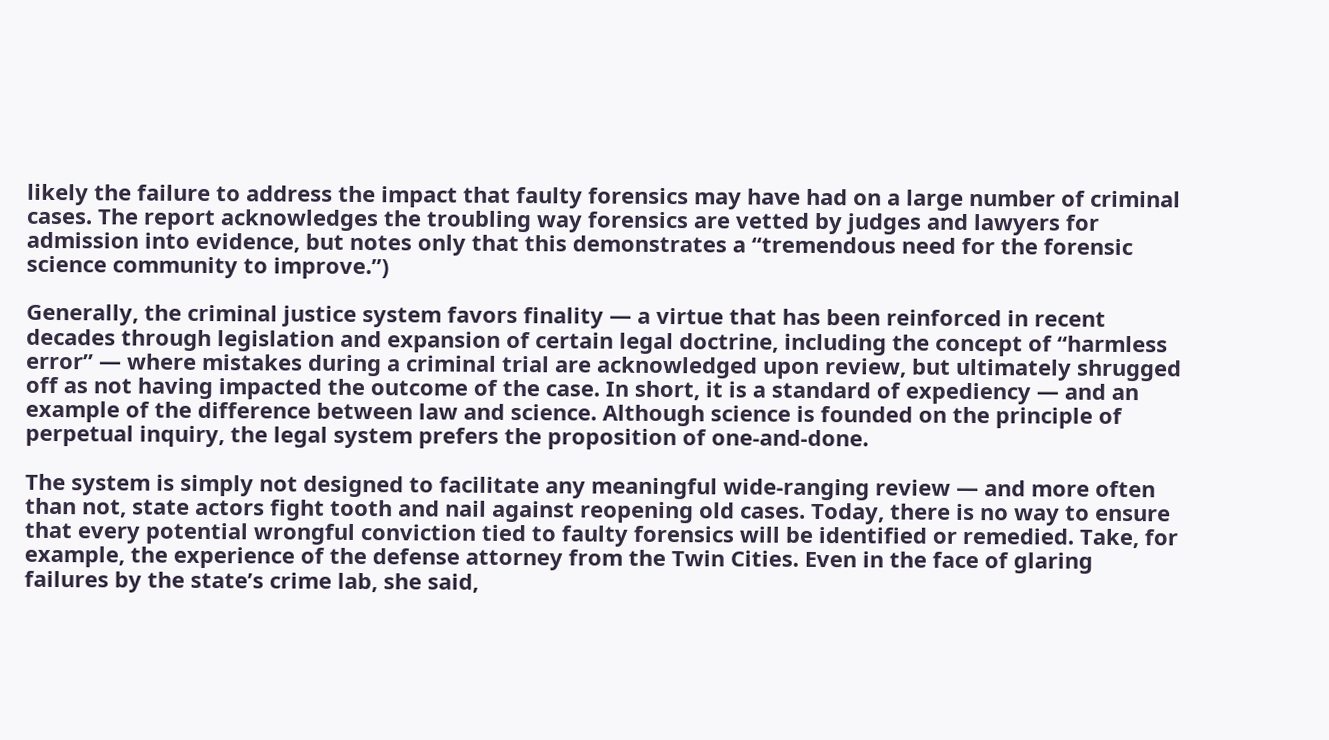likely the failure to address the impact that faulty forensics may have had on a large number of criminal cases. The report acknowledges the troubling way forensics are vetted by judges and lawyers for admission into evidence, but notes only that this demonstrates a “tremendous need for the forensic science community to improve.”)

Generally, the criminal justice system favors finality — a virtue that has been reinforced in recent decades through legislation and expansion of certain legal doctrine, including the concept of “harmless error” — where mistakes during a criminal trial are acknowledged upon review, but ultimately shrugged off as not having impacted the outcome of the case. In short, it is a standard of expediency — and an example of the difference between law and science. Although science is founded on the principle of perpetual inquiry, the legal system prefers the proposition of one-and-done.

The system is simply not designed to facilitate any meaningful wide-ranging review — and more often than not, state actors fight tooth and nail against reopening old cases. Today, there is no way to ensure that every potential wrongful conviction tied to faulty forensics will be identified or remedied. Take, for example, the experience of the defense attorney from the Twin Cities. Even in the face of glaring failures by the state’s crime lab, she said,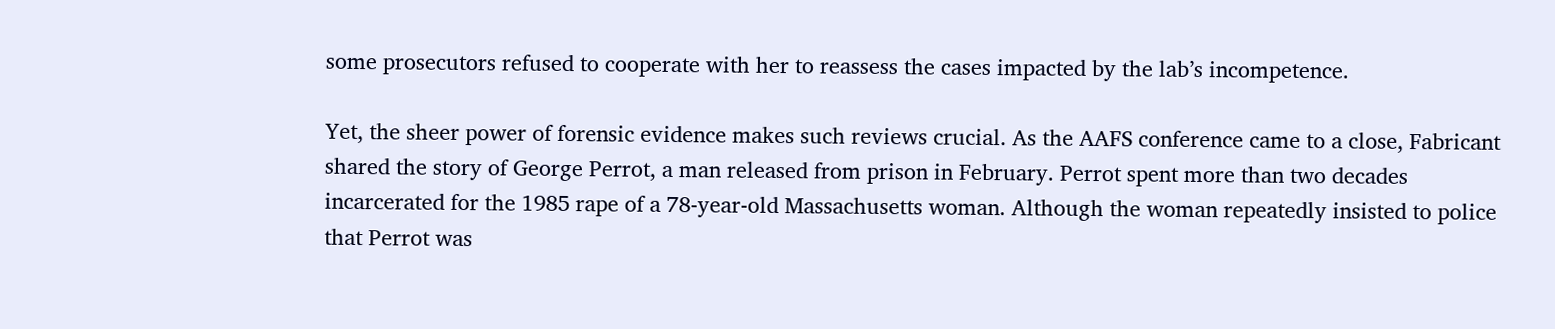some prosecutors refused to cooperate with her to reassess the cases impacted by the lab’s incompetence.

Yet, the sheer power of forensic evidence makes such reviews crucial. As the AAFS conference came to a close, Fabricant shared the story of George Perrot, a man released from prison in February. Perrot spent more than two decades incarcerated for the 1985 rape of a 78-year-old Massachusetts woman. Although the woman repeatedly insisted to police that Perrot was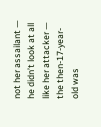not her assailant — he didn’t look at all like her attacker — the then-17-year-old was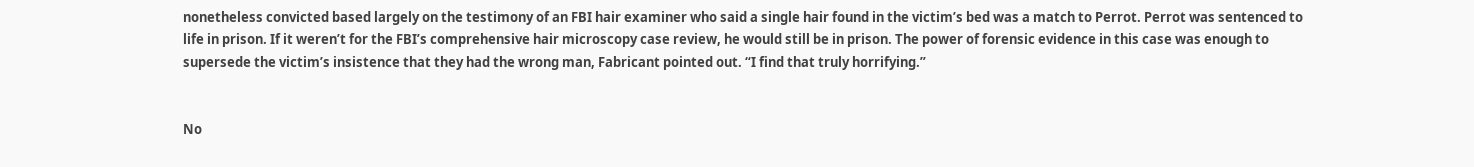nonetheless convicted based largely on the testimony of an FBI hair examiner who said a single hair found in the victim’s bed was a match to Perrot. Perrot was sentenced to life in prison. If it weren’t for the FBI’s comprehensive hair microscopy case review, he would still be in prison. The power of forensic evidence in this case was enough to supersede the victim’s insistence that they had the wrong man, Fabricant pointed out. “I find that truly horrifying.”


No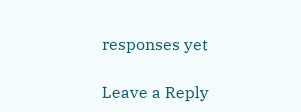responses yet

Leave a Reply